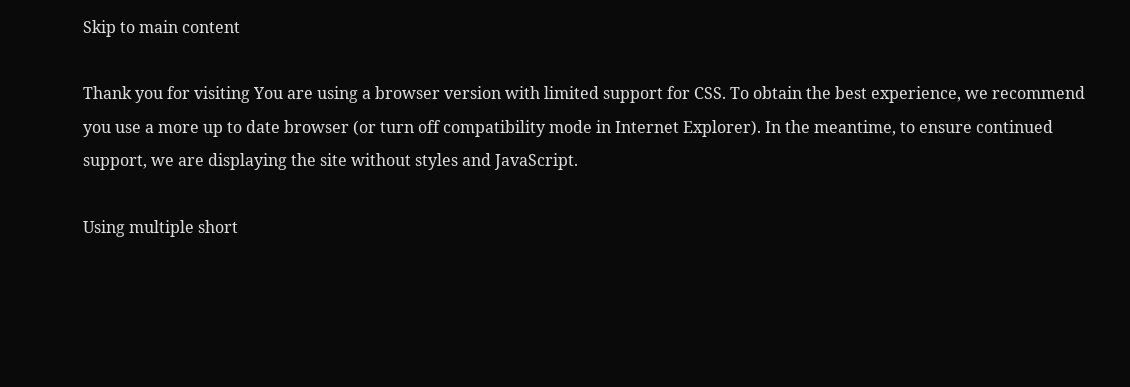Skip to main content

Thank you for visiting You are using a browser version with limited support for CSS. To obtain the best experience, we recommend you use a more up to date browser (or turn off compatibility mode in Internet Explorer). In the meantime, to ensure continued support, we are displaying the site without styles and JavaScript.

Using multiple short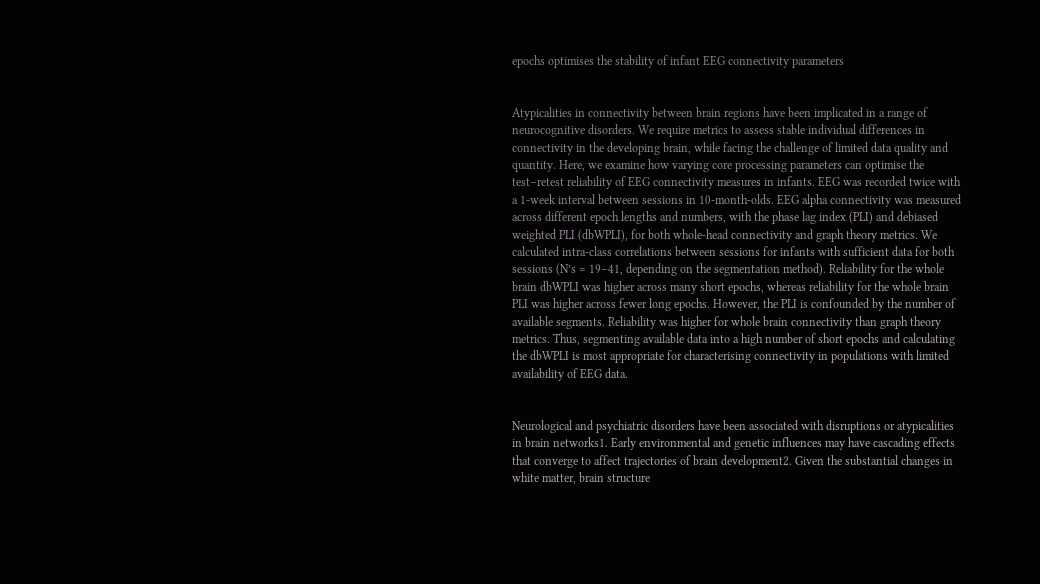epochs optimises the stability of infant EEG connectivity parameters


Atypicalities in connectivity between brain regions have been implicated in a range of neurocognitive disorders. We require metrics to assess stable individual differences in connectivity in the developing brain, while facing the challenge of limited data quality and quantity. Here, we examine how varying core processing parameters can optimise the test–retest reliability of EEG connectivity measures in infants. EEG was recorded twice with a 1-week interval between sessions in 10-month-olds. EEG alpha connectivity was measured across different epoch lengths and numbers, with the phase lag index (PLI) and debiased weighted PLI (dbWPLI), for both whole-head connectivity and graph theory metrics. We calculated intra-class correlations between sessions for infants with sufficient data for both sessions (N’s = 19–41, depending on the segmentation method). Reliability for the whole brain dbWPLI was higher across many short epochs, whereas reliability for the whole brain PLI was higher across fewer long epochs. However, the PLI is confounded by the number of available segments. Reliability was higher for whole brain connectivity than graph theory metrics. Thus, segmenting available data into a high number of short epochs and calculating the dbWPLI is most appropriate for characterising connectivity in populations with limited availability of EEG data.


Neurological and psychiatric disorders have been associated with disruptions or atypicalities in brain networks1. Early environmental and genetic influences may have cascading effects that converge to affect trajectories of brain development2. Given the substantial changes in white matter, brain structure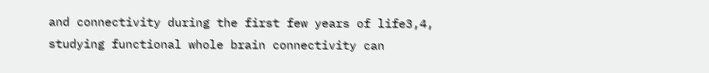and connectivity during the first few years of life3,4, studying functional whole brain connectivity can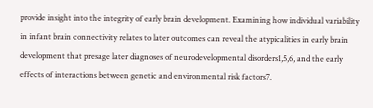provide insight into the integrity of early brain development. Examining how individual variability in infant brain connectivity relates to later outcomes can reveal the atypicalities in early brain development that presage later diagnoses of neurodevelopmental disorders1,5,6, and the early effects of interactions between genetic and environmental risk factors7.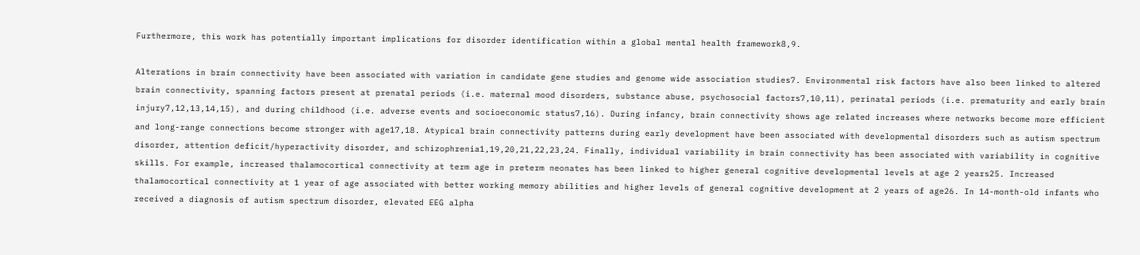Furthermore, this work has potentially important implications for disorder identification within a global mental health framework8,9.

Alterations in brain connectivity have been associated with variation in candidate gene studies and genome wide association studies7. Environmental risk factors have also been linked to altered brain connectivity, spanning factors present at prenatal periods (i.e. maternal mood disorders, substance abuse, psychosocial factors7,10,11), perinatal periods (i.e. prematurity and early brain injury7,12,13,14,15), and during childhood (i.e. adverse events and socioeconomic status7,16). During infancy, brain connectivity shows age related increases where networks become more efficient and long-range connections become stronger with age17,18. Atypical brain connectivity patterns during early development have been associated with developmental disorders such as autism spectrum disorder, attention deficit/hyperactivity disorder, and schizophrenia1,19,20,21,22,23,24. Finally, individual variability in brain connectivity has been associated with variability in cognitive skills. For example, increased thalamocortical connectivity at term age in preterm neonates has been linked to higher general cognitive developmental levels at age 2 years25. Increased thalamocortical connectivity at 1 year of age associated with better working memory abilities and higher levels of general cognitive development at 2 years of age26. In 14-month-old infants who received a diagnosis of autism spectrum disorder, elevated EEG alpha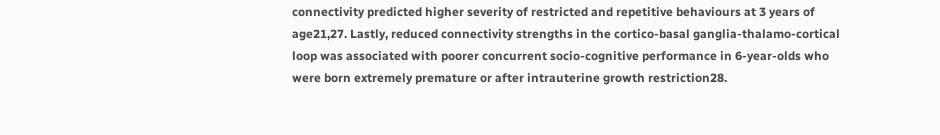connectivity predicted higher severity of restricted and repetitive behaviours at 3 years of age21,27. Lastly, reduced connectivity strengths in the cortico-basal ganglia-thalamo-cortical loop was associated with poorer concurrent socio-cognitive performance in 6-year-olds who were born extremely premature or after intrauterine growth restriction28.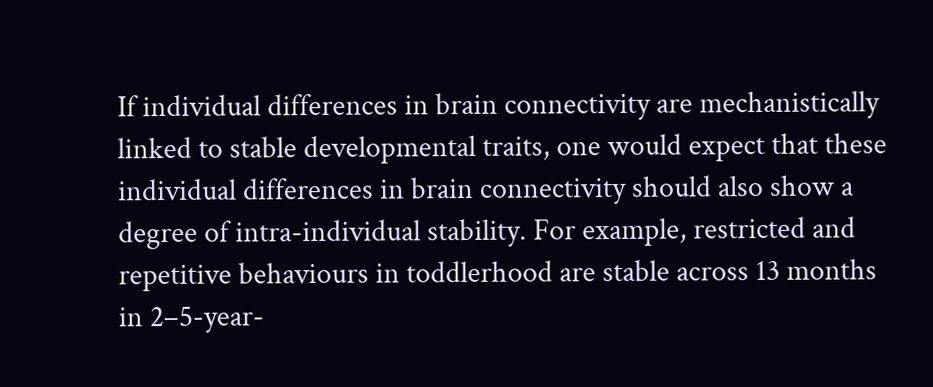If individual differences in brain connectivity are mechanistically linked to stable developmental traits, one would expect that these individual differences in brain connectivity should also show a degree of intra-individual stability. For example, restricted and repetitive behaviours in toddlerhood are stable across 13 months in 2–5-year-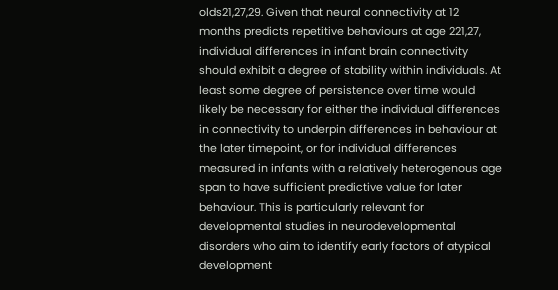olds21,27,29. Given that neural connectivity at 12 months predicts repetitive behaviours at age 221,27, individual differences in infant brain connectivity should exhibit a degree of stability within individuals. At least some degree of persistence over time would likely be necessary for either the individual differences in connectivity to underpin differences in behaviour at the later timepoint, or for individual differences measured in infants with a relatively heterogenous age span to have sufficient predictive value for later behaviour. This is particularly relevant for developmental studies in neurodevelopmental disorders who aim to identify early factors of atypical development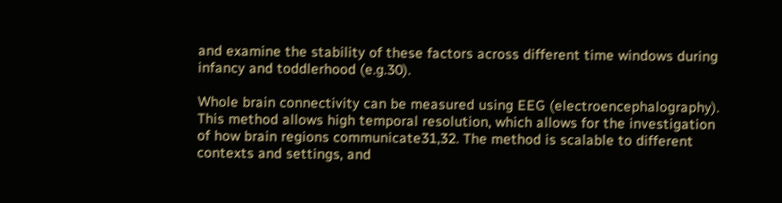and examine the stability of these factors across different time windows during infancy and toddlerhood (e.g.30).

Whole brain connectivity can be measured using EEG (electroencephalography). This method allows high temporal resolution, which allows for the investigation of how brain regions communicate31,32. The method is scalable to different contexts and settings, and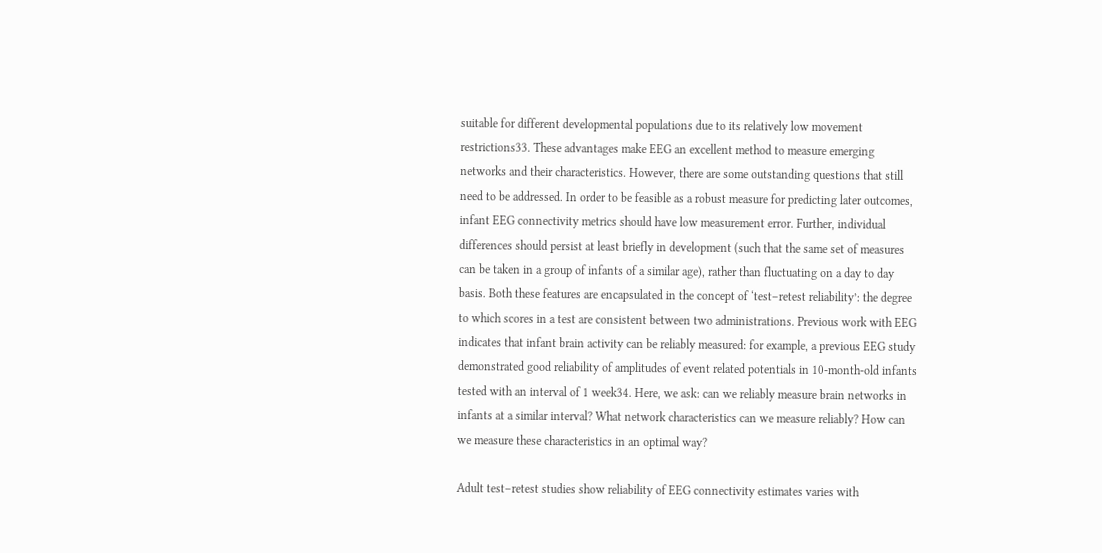suitable for different developmental populations due to its relatively low movement restrictions33. These advantages make EEG an excellent method to measure emerging networks and their characteristics. However, there are some outstanding questions that still need to be addressed. In order to be feasible as a robust measure for predicting later outcomes, infant EEG connectivity metrics should have low measurement error. Further, individual differences should persist at least briefly in development (such that the same set of measures can be taken in a group of infants of a similar age), rather than fluctuating on a day to day basis. Both these features are encapsulated in the concept of ‘test–retest reliability’: the degree to which scores in a test are consistent between two administrations. Previous work with EEG indicates that infant brain activity can be reliably measured: for example, a previous EEG study demonstrated good reliability of amplitudes of event related potentials in 10-month-old infants tested with an interval of 1 week34. Here, we ask: can we reliably measure brain networks in infants at a similar interval? What network characteristics can we measure reliably? How can we measure these characteristics in an optimal way?

Adult test–retest studies show reliability of EEG connectivity estimates varies with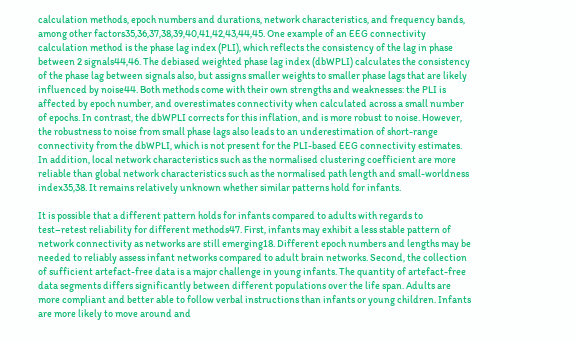calculation methods, epoch numbers and durations, network characteristics, and frequency bands, among other factors35,36,37,38,39,40,41,42,43,44,45. One example of an EEG connectivity calculation method is the phase lag index (PLI), which reflects the consistency of the lag in phase between 2 signals44,46. The debiased weighted phase lag index (dbWPLI) calculates the consistency of the phase lag between signals also, but assigns smaller weights to smaller phase lags that are likely influenced by noise44. Both methods come with their own strengths and weaknesses: the PLI is affected by epoch number, and overestimates connectivity when calculated across a small number of epochs. In contrast, the dbWPLI corrects for this inflation, and is more robust to noise. However, the robustness to noise from small phase lags also leads to an underestimation of short-range connectivity from the dbWPLI, which is not present for the PLI-based EEG connectivity estimates. In addition, local network characteristics such as the normalised clustering coefficient are more reliable than global network characteristics such as the normalised path length and small-worldness index35,38. It remains relatively unknown whether similar patterns hold for infants.

It is possible that a different pattern holds for infants compared to adults with regards to test–retest reliability for different methods47. First, infants may exhibit a less stable pattern of network connectivity as networks are still emerging18. Different epoch numbers and lengths may be needed to reliably assess infant networks compared to adult brain networks. Second, the collection of sufficient artefact-free data is a major challenge in young infants. The quantity of artefact-free data segments differs significantly between different populations over the life span. Adults are more compliant and better able to follow verbal instructions than infants or young children. Infants are more likely to move around and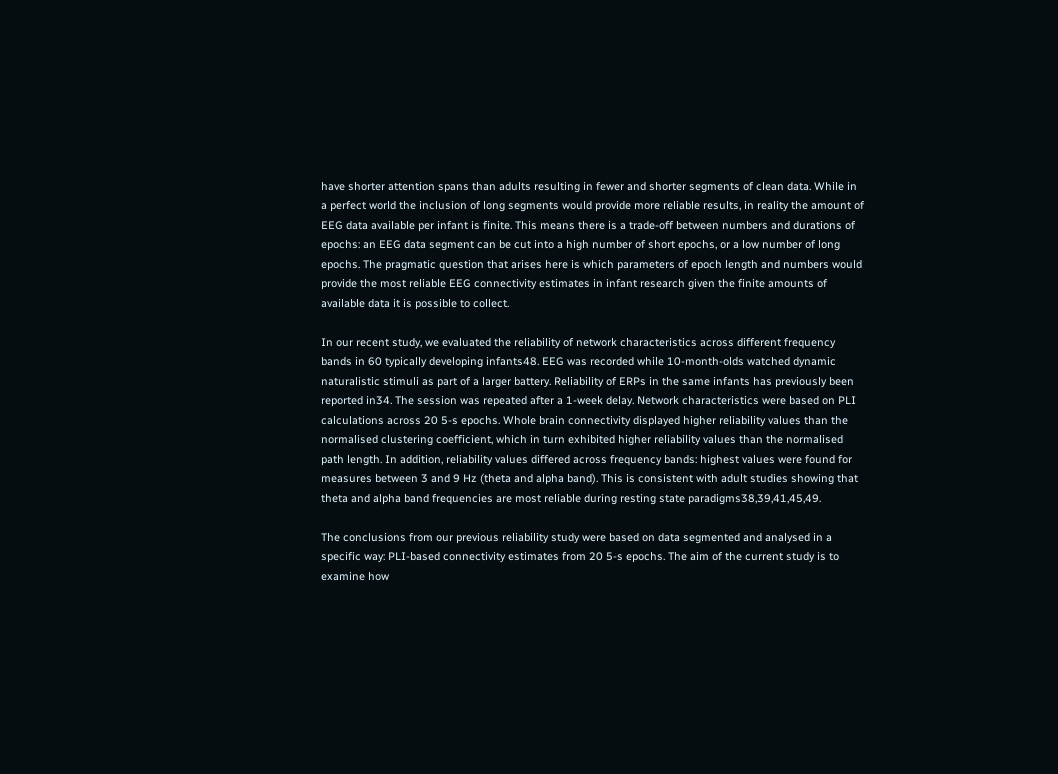have shorter attention spans than adults resulting in fewer and shorter segments of clean data. While in a perfect world the inclusion of long segments would provide more reliable results, in reality the amount of EEG data available per infant is finite. This means there is a trade-off between numbers and durations of epochs: an EEG data segment can be cut into a high number of short epochs, or a low number of long epochs. The pragmatic question that arises here is which parameters of epoch length and numbers would provide the most reliable EEG connectivity estimates in infant research given the finite amounts of available data it is possible to collect.

In our recent study, we evaluated the reliability of network characteristics across different frequency bands in 60 typically developing infants48. EEG was recorded while 10-month-olds watched dynamic naturalistic stimuli as part of a larger battery. Reliability of ERPs in the same infants has previously been reported in34. The session was repeated after a 1-week delay. Network characteristics were based on PLI calculations across 20 5-s epochs. Whole brain connectivity displayed higher reliability values than the normalised clustering coefficient, which in turn exhibited higher reliability values than the normalised path length. In addition, reliability values differed across frequency bands: highest values were found for measures between 3 and 9 Hz (theta and alpha band). This is consistent with adult studies showing that theta and alpha band frequencies are most reliable during resting state paradigms38,39,41,45,49.

The conclusions from our previous reliability study were based on data segmented and analysed in a specific way: PLI-based connectivity estimates from 20 5-s epochs. The aim of the current study is to examine how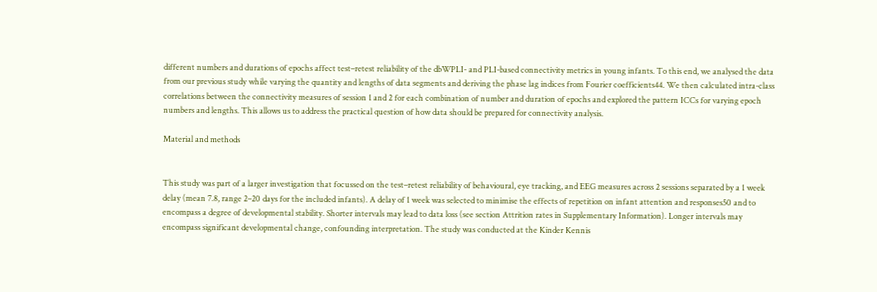different numbers and durations of epochs affect test–retest reliability of the dbWPLI- and PLI-based connectivity metrics in young infants. To this end, we analysed the data from our previous study while varying the quantity and lengths of data segments and deriving the phase lag indices from Fourier coefficients44. We then calculated intra-class correlations between the connectivity measures of session 1 and 2 for each combination of number and duration of epochs and explored the pattern ICCs for varying epoch numbers and lengths. This allows us to address the practical question of how data should be prepared for connectivity analysis.

Material and methods


This study was part of a larger investigation that focussed on the test–retest reliability of behavioural, eye tracking, and EEG measures across 2 sessions separated by a 1 week delay (mean 7.8, range 2–20 days for the included infants). A delay of 1 week was selected to minimise the effects of repetition on infant attention and responses50 and to encompass a degree of developmental stability. Shorter intervals may lead to data loss (see section Attrition rates in Supplementary Information). Longer intervals may encompass significant developmental change, confounding interpretation. The study was conducted at the Kinder Kennis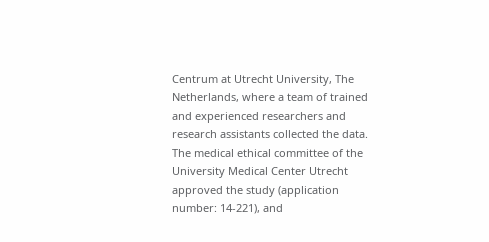Centrum at Utrecht University, The Netherlands, where a team of trained and experienced researchers and research assistants collected the data. The medical ethical committee of the University Medical Center Utrecht approved the study (application number: 14-221), and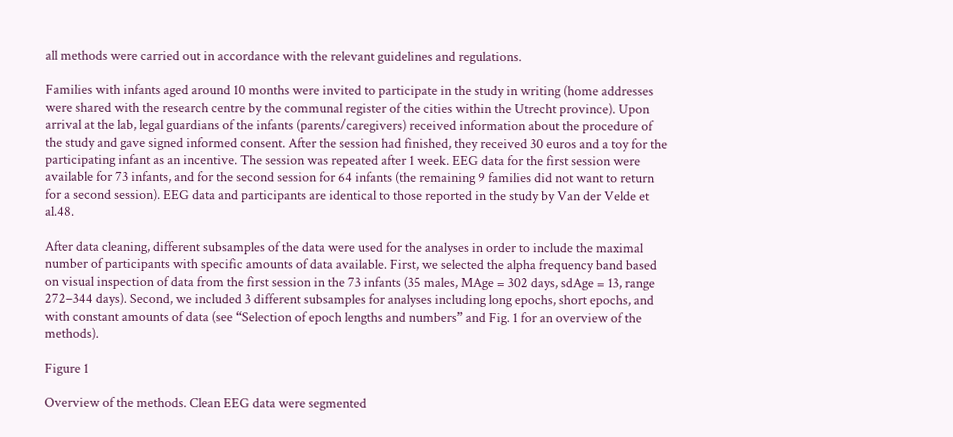all methods were carried out in accordance with the relevant guidelines and regulations.

Families with infants aged around 10 months were invited to participate in the study in writing (home addresses were shared with the research centre by the communal register of the cities within the Utrecht province). Upon arrival at the lab, legal guardians of the infants (parents/caregivers) received information about the procedure of the study and gave signed informed consent. After the session had finished, they received 30 euros and a toy for the participating infant as an incentive. The session was repeated after 1 week. EEG data for the first session were available for 73 infants, and for the second session for 64 infants (the remaining 9 families did not want to return for a second session). EEG data and participants are identical to those reported in the study by Van der Velde et al.48.

After data cleaning, different subsamples of the data were used for the analyses in order to include the maximal number of participants with specific amounts of data available. First, we selected the alpha frequency band based on visual inspection of data from the first session in the 73 infants (35 males, MAge = 302 days, sdAge = 13, range 272–344 days). Second, we included 3 different subsamples for analyses including long epochs, short epochs, and with constant amounts of data (see “Selection of epoch lengths and numbers” and Fig. 1 for an overview of the methods).

Figure 1

Overview of the methods. Clean EEG data were segmented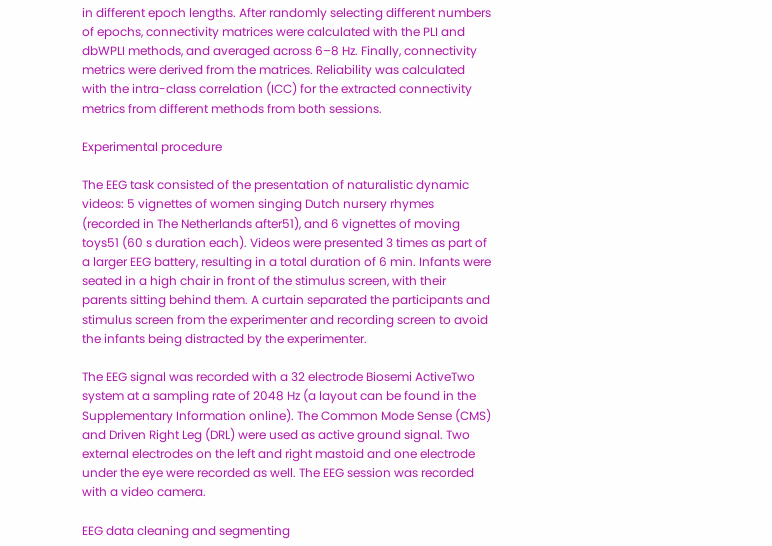in different epoch lengths. After randomly selecting different numbers of epochs, connectivity matrices were calculated with the PLI and dbWPLI methods, and averaged across 6–8 Hz. Finally, connectivity metrics were derived from the matrices. Reliability was calculated with the intra-class correlation (ICC) for the extracted connectivity metrics from different methods from both sessions.

Experimental procedure

The EEG task consisted of the presentation of naturalistic dynamic videos: 5 vignettes of women singing Dutch nursery rhymes (recorded in The Netherlands after51), and 6 vignettes of moving toys51 (60 s duration each). Videos were presented 3 times as part of a larger EEG battery, resulting in a total duration of 6 min. Infants were seated in a high chair in front of the stimulus screen, with their parents sitting behind them. A curtain separated the participants and stimulus screen from the experimenter and recording screen to avoid the infants being distracted by the experimenter.

The EEG signal was recorded with a 32 electrode Biosemi ActiveTwo system at a sampling rate of 2048 Hz (a layout can be found in the Supplementary Information online). The Common Mode Sense (CMS) and Driven Right Leg (DRL) were used as active ground signal. Two external electrodes on the left and right mastoid and one electrode under the eye were recorded as well. The EEG session was recorded with a video camera.

EEG data cleaning and segmenting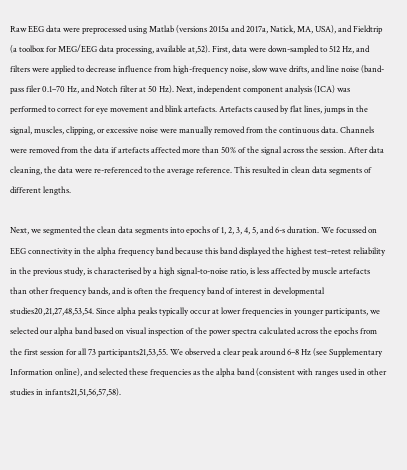Raw EEG data were preprocessed using Matlab (versions 2015a and 2017a, Natick, MA, USA), and Fieldtrip (a toolbox for MEG/EEG data processing, available at,52). First, data were down-sampled to 512 Hz, and filters were applied to decrease influence from high-frequency noise, slow wave drifts, and line noise (band-pass filer 0.1–70 Hz, and Notch filter at 50 Hz). Next, independent component analysis (ICA) was performed to correct for eye movement and blink artefacts. Artefacts caused by flat lines, jumps in the signal, muscles, clipping, or excessive noise were manually removed from the continuous data. Channels were removed from the data if artefacts affected more than 50% of the signal across the session. After data cleaning, the data were re-referenced to the average reference. This resulted in clean data segments of different lengths.

Next, we segmented the clean data segments into epochs of 1, 2, 3, 4, 5, and 6-s duration. We focussed on EEG connectivity in the alpha frequency band because this band displayed the highest test–retest reliability in the previous study, is characterised by a high signal-to-noise ratio, is less affected by muscle artefacts than other frequency bands, and is often the frequency band of interest in developmental studies20,21,27,48,53,54. Since alpha peaks typically occur at lower frequencies in younger participants, we selected our alpha band based on visual inspection of the power spectra calculated across the epochs from the first session for all 73 participants21,53,55. We observed a clear peak around 6–8 Hz (see Supplementary Information online), and selected these frequencies as the alpha band (consistent with ranges used in other studies in infants21,51,56,57,58).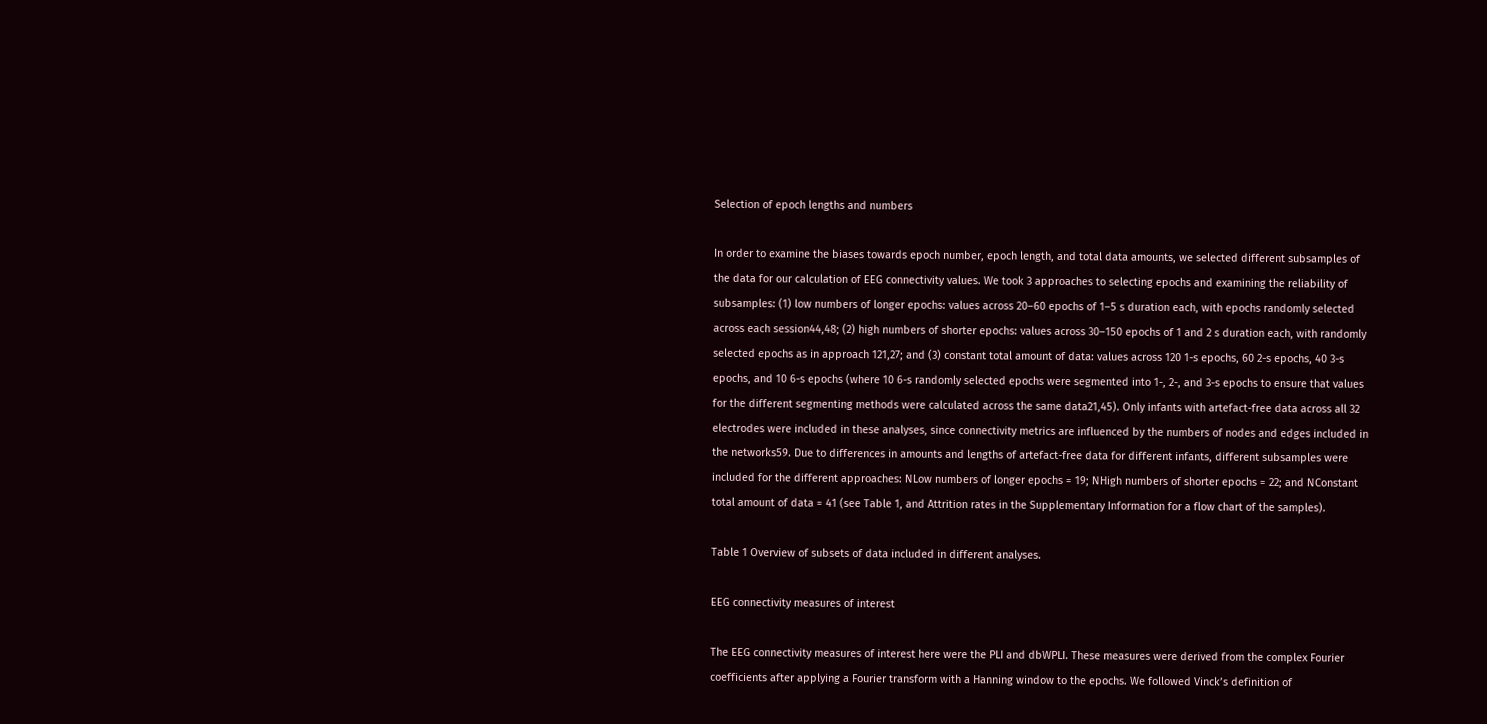Selection of epoch lengths and numbers

In order to examine the biases towards epoch number, epoch length, and total data amounts, we selected different subsamples of the data for our calculation of EEG connectivity values. We took 3 approaches to selecting epochs and examining the reliability of subsamples: (1) low numbers of longer epochs: values across 20–60 epochs of 1–5 s duration each, with epochs randomly selected across each session44,48; (2) high numbers of shorter epochs: values across 30–150 epochs of 1 and 2 s duration each, with randomly selected epochs as in approach 121,27; and (3) constant total amount of data: values across 120 1-s epochs, 60 2-s epochs, 40 3-s epochs, and 10 6-s epochs (where 10 6-s randomly selected epochs were segmented into 1-, 2-, and 3-s epochs to ensure that values for the different segmenting methods were calculated across the same data21,45). Only infants with artefact-free data across all 32 electrodes were included in these analyses, since connectivity metrics are influenced by the numbers of nodes and edges included in the networks59. Due to differences in amounts and lengths of artefact-free data for different infants, different subsamples were included for the different approaches: NLow numbers of longer epochs = 19; NHigh numbers of shorter epochs = 22; and NConstant total amount of data = 41 (see Table 1, and Attrition rates in the Supplementary Information for a flow chart of the samples).

Table 1 Overview of subsets of data included in different analyses.

EEG connectivity measures of interest

The EEG connectivity measures of interest here were the PLI and dbWPLI. These measures were derived from the complex Fourier coefficients after applying a Fourier transform with a Hanning window to the epochs. We followed Vinck’s definition of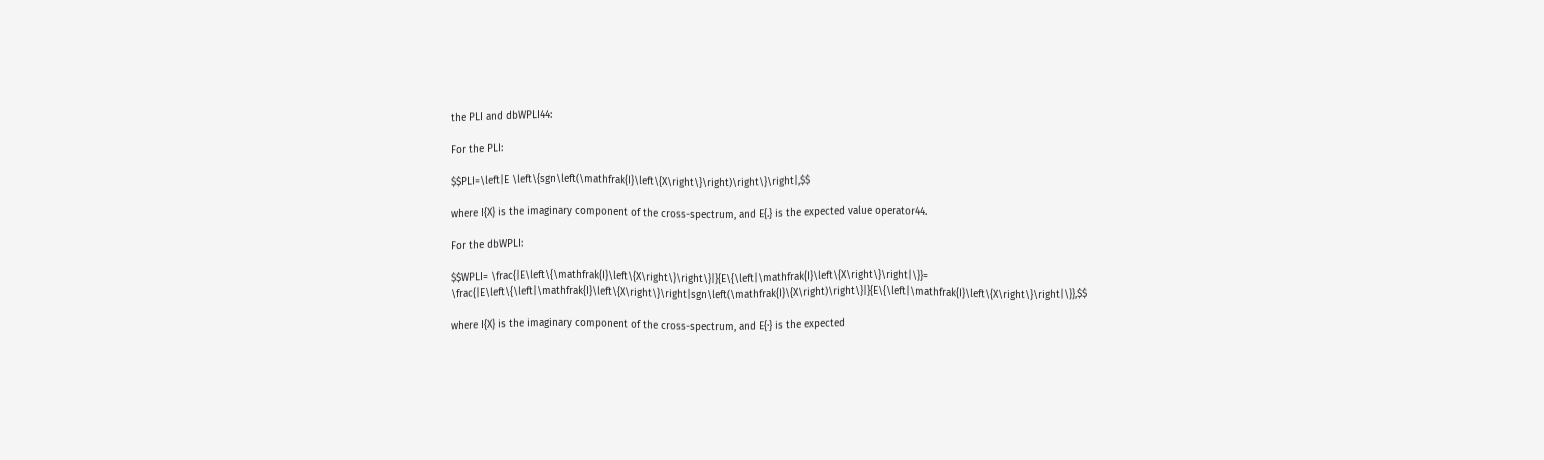the PLI and dbWPLI44:

For the PLI:

$$PLI=\left|E \left\{sgn\left(\mathfrak{I}\left\{X\right\}\right)\right\}\right|,$$

where I{X} is the imaginary component of the cross-spectrum, and E{.} is the expected value operator44.

For the dbWPLI:

$$WPLI= \frac{|E\left\{\mathfrak{I}\left\{X\right\}\right\}|}{E\{\left|\mathfrak{I}\left\{X\right\}\right|\}}= \frac{|E\left\{\left|\mathfrak{I}\left\{X\right\}\right|sgn\left(\mathfrak{I}\{X\right)\right\}|}{E\{\left|\mathfrak{I}\left\{X\right\}\right|\}},$$

where I{X} is the imaginary component of the cross-spectrum, and E{·} is the expected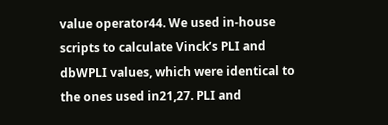value operator44. We used in-house scripts to calculate Vinck’s PLI and dbWPLI values, which were identical to the ones used in21,27. PLI and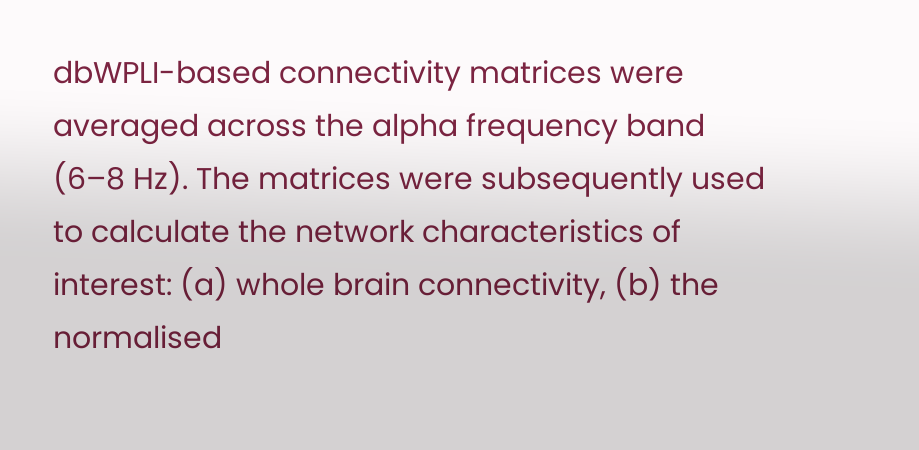dbWPLI-based connectivity matrices were averaged across the alpha frequency band (6–8 Hz). The matrices were subsequently used to calculate the network characteristics of interest: (a) whole brain connectivity, (b) the normalised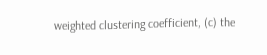weighted clustering coefficient, (c) the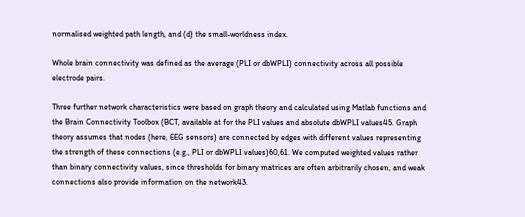normalised weighted path length, and (d) the small-worldness index.

Whole brain connectivity was defined as the average (PLI or dbWPLI) connectivity across all possible electrode pairs.

Three further network characteristics were based on graph theory and calculated using Matlab functions and the Brain Connectivity Toolbox (BCT, available at for the PLI values and absolute dbWPLI values45. Graph theory assumes that nodes (here, EEG sensors) are connected by edges with different values representing the strength of these connections (e.g., PLI or dbWPLI values)60,61. We computed weighted values rather than binary connectivity values, since thresholds for binary matrices are often arbitrarily chosen, and weak connections also provide information on the network43.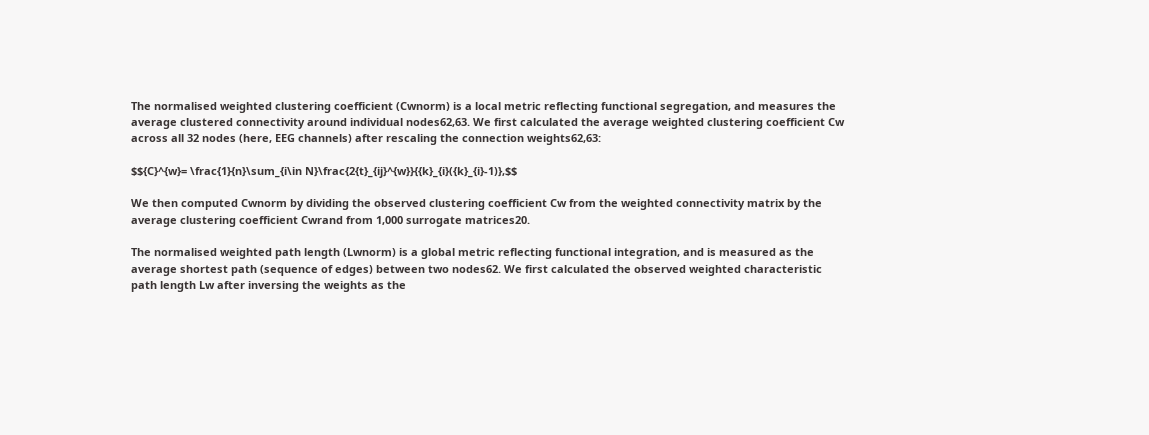The normalised weighted clustering coefficient (Cwnorm) is a local metric reflecting functional segregation, and measures the average clustered connectivity around individual nodes62,63. We first calculated the average weighted clustering coefficient Cw across all 32 nodes (here, EEG channels) after rescaling the connection weights62,63:

$${C}^{w}= \frac{1}{n}\sum_{i\in N}\frac{2{t}_{ij}^{w}}{{k}_{i}({k}_{i}-1)},$$

We then computed Cwnorm by dividing the observed clustering coefficient Cw from the weighted connectivity matrix by the average clustering coefficient Cwrand from 1,000 surrogate matrices20.

The normalised weighted path length (Lwnorm) is a global metric reflecting functional integration, and is measured as the average shortest path (sequence of edges) between two nodes62. We first calculated the observed weighted characteristic path length Lw after inversing the weights as the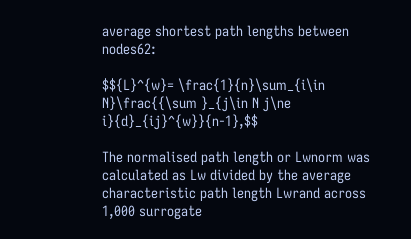average shortest path lengths between nodes62:

$${L}^{w}= \frac{1}{n}\sum_{i\in N}\frac{{\sum }_{j\in N j\ne i}{d}_{ij}^{w}}{n-1},$$

The normalised path length or Lwnorm was calculated as Lw divided by the average characteristic path length Lwrand across 1,000 surrogate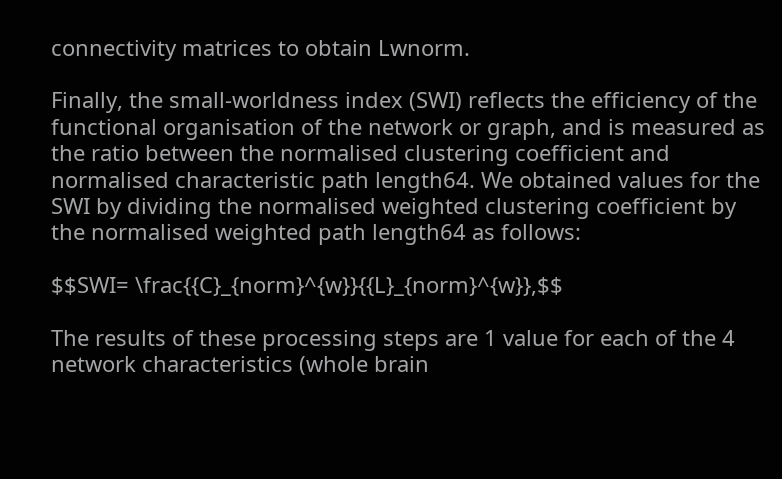connectivity matrices to obtain Lwnorm.

Finally, the small-worldness index (SWI) reflects the efficiency of the functional organisation of the network or graph, and is measured as the ratio between the normalised clustering coefficient and normalised characteristic path length64. We obtained values for the SWI by dividing the normalised weighted clustering coefficient by the normalised weighted path length64 as follows:

$$SWI= \frac{{C}_{norm}^{w}}{{L}_{norm}^{w}},$$

The results of these processing steps are 1 value for each of the 4 network characteristics (whole brain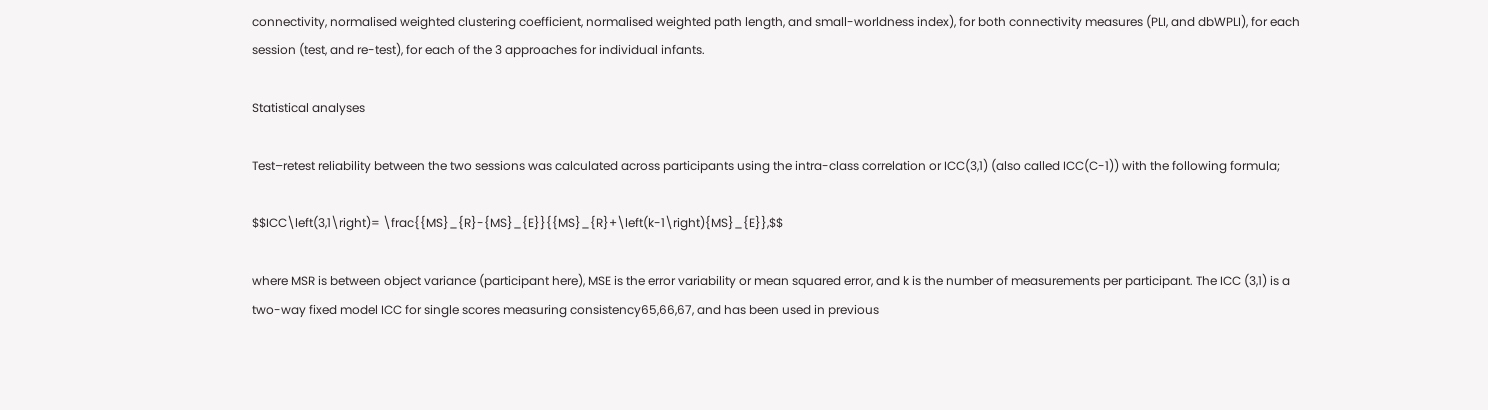connectivity, normalised weighted clustering coefficient, normalised weighted path length, and small-worldness index), for both connectivity measures (PLI, and dbWPLI), for each session (test, and re-test), for each of the 3 approaches for individual infants.

Statistical analyses

Test–retest reliability between the two sessions was calculated across participants using the intra-class correlation or ICC(3,1) (also called ICC(C-1)) with the following formula;

$$ICC\left(3,1\right)= \frac{{MS}_{R}-{MS}_{E}}{{MS}_{R}+\left(k-1\right){MS}_{E}},$$

where MSR is between object variance (participant here), MSE is the error variability or mean squared error, and k is the number of measurements per participant. The ICC (3,1) is a two-way fixed model ICC for single scores measuring consistency65,66,67, and has been used in previous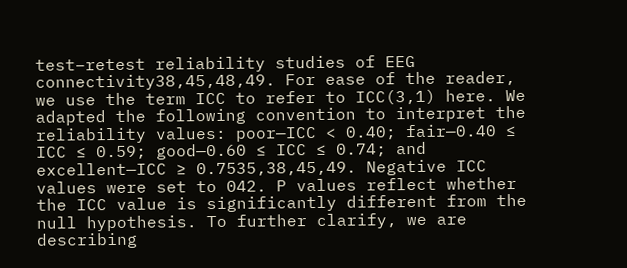test–retest reliability studies of EEG connectivity38,45,48,49. For ease of the reader, we use the term ICC to refer to ICC(3,1) here. We adapted the following convention to interpret the reliability values: poor—ICC < 0.40; fair—0.40 ≤ ICC ≤ 0.59; good—0.60 ≤ ICC ≤ 0.74; and excellent—ICC ≥ 0.7535,38,45,49. Negative ICC values were set to 042. P values reflect whether the ICC value is significantly different from the null hypothesis. To further clarify, we are describing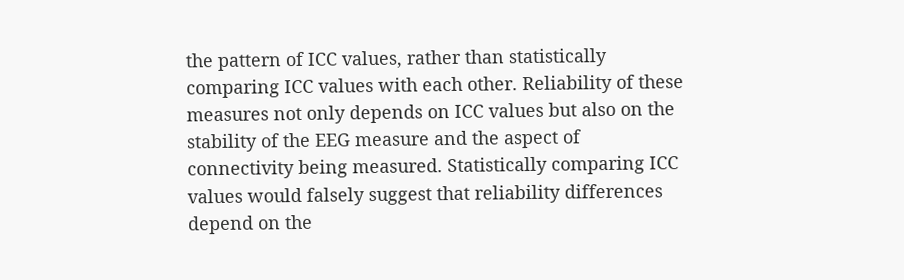the pattern of ICC values, rather than statistically comparing ICC values with each other. Reliability of these measures not only depends on ICC values but also on the stability of the EEG measure and the aspect of connectivity being measured. Statistically comparing ICC values would falsely suggest that reliability differences depend on the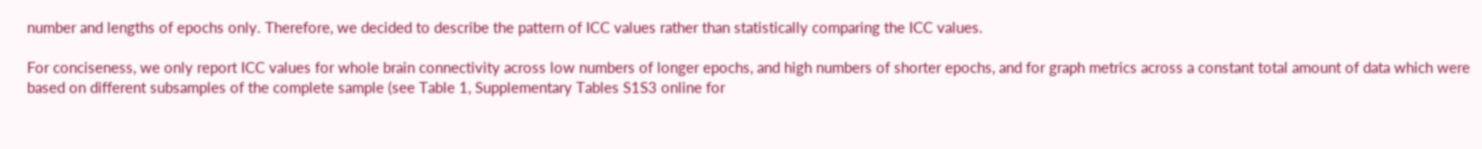number and lengths of epochs only. Therefore, we decided to describe the pattern of ICC values rather than statistically comparing the ICC values.

For conciseness, we only report ICC values for whole brain connectivity across low numbers of longer epochs, and high numbers of shorter epochs, and for graph metrics across a constant total amount of data which were based on different subsamples of the complete sample (see Table 1, Supplementary Tables S1S3 online for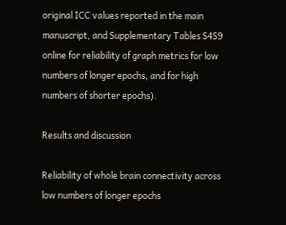original ICC values reported in the main manuscript, and Supplementary Tables S4S9 online for reliability of graph metrics for low numbers of longer epochs, and for high numbers of shorter epochs).

Results and discussion

Reliability of whole brain connectivity across low numbers of longer epochs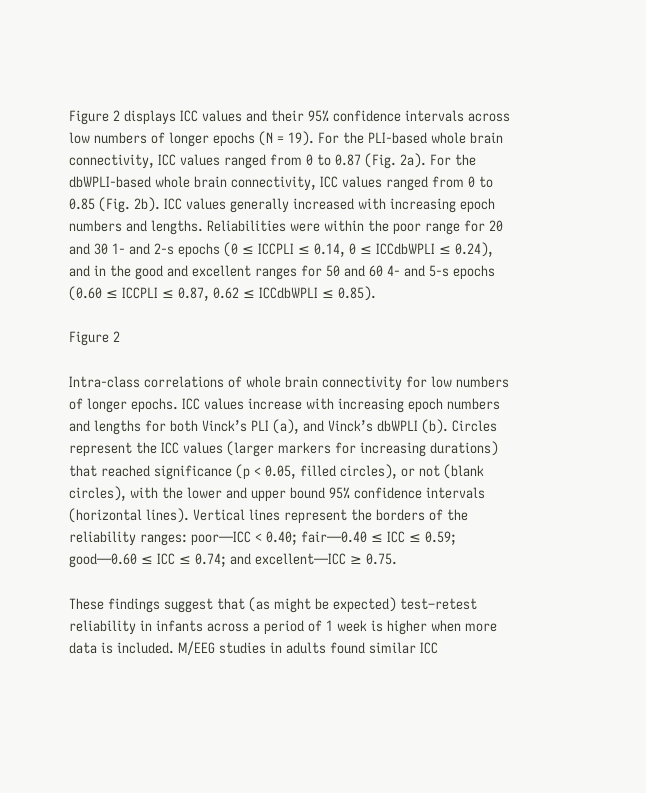Figure 2 displays ICC values and their 95% confidence intervals across low numbers of longer epochs (N = 19). For the PLI-based whole brain connectivity, ICC values ranged from 0 to 0.87 (Fig. 2a). For the dbWPLI-based whole brain connectivity, ICC values ranged from 0 to 0.85 (Fig. 2b). ICC values generally increased with increasing epoch numbers and lengths. Reliabilities were within the poor range for 20 and 30 1- and 2-s epochs (0 ≤ ICCPLI ≤ 0.14, 0 ≤ ICCdbWPLI ≤ 0.24), and in the good and excellent ranges for 50 and 60 4- and 5-s epochs (0.60 ≤ ICCPLI ≤ 0.87, 0.62 ≤ ICCdbWPLI ≤ 0.85).

Figure 2

Intra-class correlations of whole brain connectivity for low numbers of longer epochs. ICC values increase with increasing epoch numbers and lengths for both Vinck’s PLI (a), and Vinck’s dbWPLI (b). Circles represent the ICC values (larger markers for increasing durations) that reached significance (p < 0.05, filled circles), or not (blank circles), with the lower and upper bound 95% confidence intervals (horizontal lines). Vertical lines represent the borders of the reliability ranges: poor—ICC < 0.40; fair—0.40 ≤ ICC ≤ 0.59; good—0.60 ≤ ICC ≤ 0.74; and excellent—ICC ≥ 0.75.

These findings suggest that (as might be expected) test–retest reliability in infants across a period of 1 week is higher when more data is included. M/EEG studies in adults found similar ICC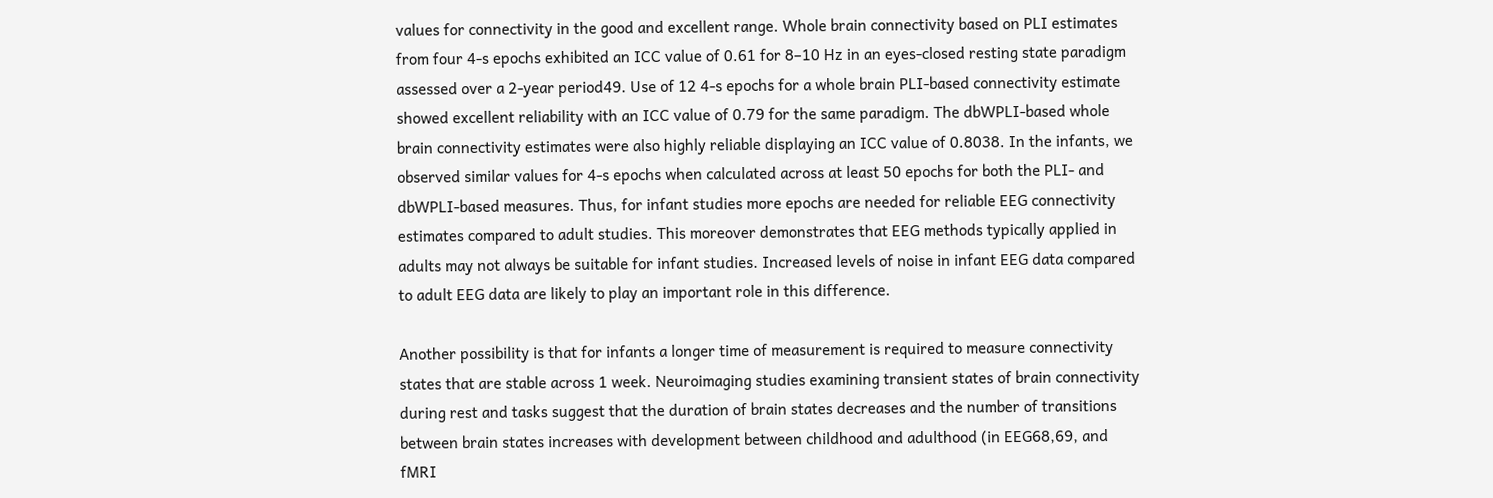values for connectivity in the good and excellent range. Whole brain connectivity based on PLI estimates from four 4-s epochs exhibited an ICC value of 0.61 for 8–10 Hz in an eyes-closed resting state paradigm assessed over a 2-year period49. Use of 12 4-s epochs for a whole brain PLI-based connectivity estimate showed excellent reliability with an ICC value of 0.79 for the same paradigm. The dbWPLI-based whole brain connectivity estimates were also highly reliable displaying an ICC value of 0.8038. In the infants, we observed similar values for 4-s epochs when calculated across at least 50 epochs for both the PLI- and dbWPLI-based measures. Thus, for infant studies more epochs are needed for reliable EEG connectivity estimates compared to adult studies. This moreover demonstrates that EEG methods typically applied in adults may not always be suitable for infant studies. Increased levels of noise in infant EEG data compared to adult EEG data are likely to play an important role in this difference.

Another possibility is that for infants a longer time of measurement is required to measure connectivity states that are stable across 1 week. Neuroimaging studies examining transient states of brain connectivity during rest and tasks suggest that the duration of brain states decreases and the number of transitions between brain states increases with development between childhood and adulthood (in EEG68,69, and fMRI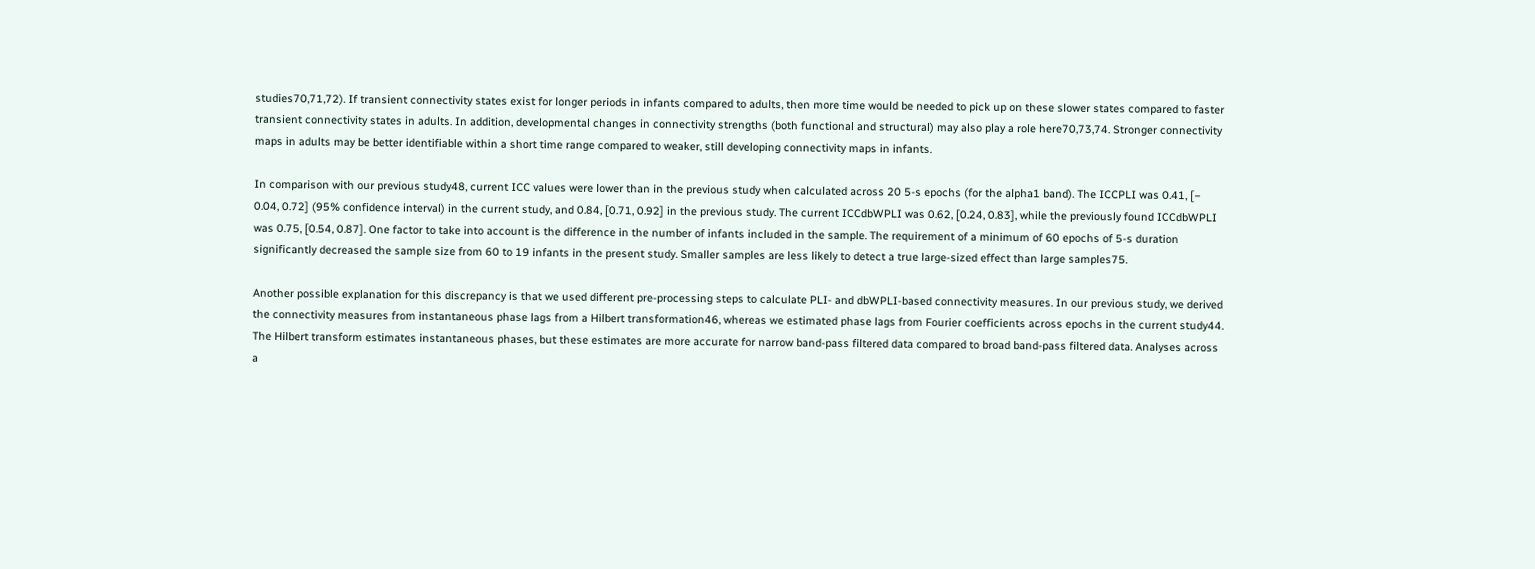studies70,71,72). If transient connectivity states exist for longer periods in infants compared to adults, then more time would be needed to pick up on these slower states compared to faster transient connectivity states in adults. In addition, developmental changes in connectivity strengths (both functional and structural) may also play a role here70,73,74. Stronger connectivity maps in adults may be better identifiable within a short time range compared to weaker, still developing connectivity maps in infants.

In comparison with our previous study48, current ICC values were lower than in the previous study when calculated across 20 5-s epochs (for the alpha1 band). The ICCPLI was 0.41, [− 0.04, 0.72] (95% confidence interval) in the current study, and 0.84, [0.71, 0.92] in the previous study. The current ICCdbWPLI was 0.62, [0.24, 0.83], while the previously found ICCdbWPLI was 0.75, [0.54, 0.87]. One factor to take into account is the difference in the number of infants included in the sample. The requirement of a minimum of 60 epochs of 5-s duration significantly decreased the sample size from 60 to 19 infants in the present study. Smaller samples are less likely to detect a true large-sized effect than large samples75.

Another possible explanation for this discrepancy is that we used different pre-processing steps to calculate PLI- and dbWPLI-based connectivity measures. In our previous study, we derived the connectivity measures from instantaneous phase lags from a Hilbert transformation46, whereas we estimated phase lags from Fourier coefficients across epochs in the current study44. The Hilbert transform estimates instantaneous phases, but these estimates are more accurate for narrow band-pass filtered data compared to broad band-pass filtered data. Analyses across a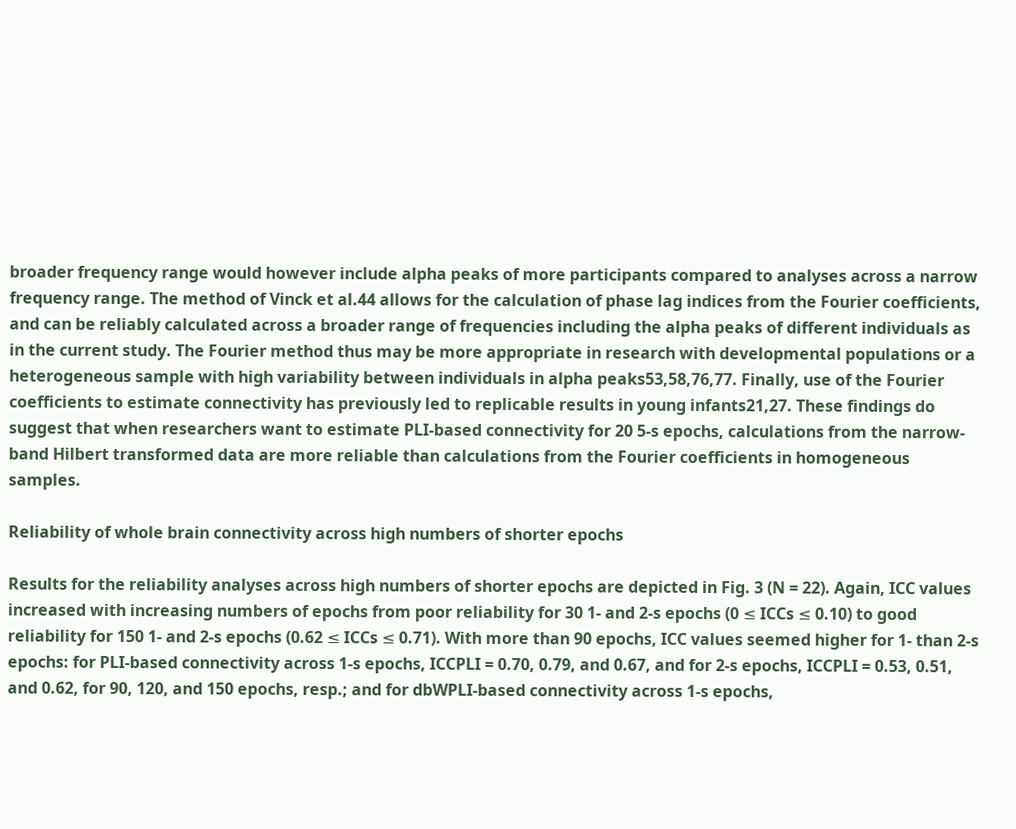broader frequency range would however include alpha peaks of more participants compared to analyses across a narrow frequency range. The method of Vinck et al.44 allows for the calculation of phase lag indices from the Fourier coefficients, and can be reliably calculated across a broader range of frequencies including the alpha peaks of different individuals as in the current study. The Fourier method thus may be more appropriate in research with developmental populations or a heterogeneous sample with high variability between individuals in alpha peaks53,58,76,77. Finally, use of the Fourier coefficients to estimate connectivity has previously led to replicable results in young infants21,27. These findings do suggest that when researchers want to estimate PLI-based connectivity for 20 5-s epochs, calculations from the narrow-band Hilbert transformed data are more reliable than calculations from the Fourier coefficients in homogeneous samples.

Reliability of whole brain connectivity across high numbers of shorter epochs

Results for the reliability analyses across high numbers of shorter epochs are depicted in Fig. 3 (N = 22). Again, ICC values increased with increasing numbers of epochs from poor reliability for 30 1- and 2-s epochs (0 ≤ ICCs ≤ 0.10) to good reliability for 150 1- and 2-s epochs (0.62 ≤ ICCs ≤ 0.71). With more than 90 epochs, ICC values seemed higher for 1- than 2-s epochs: for PLI-based connectivity across 1-s epochs, ICCPLI = 0.70, 0.79, and 0.67, and for 2-s epochs, ICCPLI = 0.53, 0.51, and 0.62, for 90, 120, and 150 epochs, resp.; and for dbWPLI-based connectivity across 1-s epochs,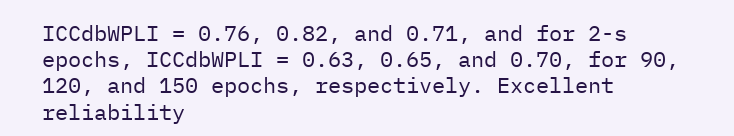ICCdbWPLI = 0.76, 0.82, and 0.71, and for 2-s epochs, ICCdbWPLI = 0.63, 0.65, and 0.70, for 90, 120, and 150 epochs, respectively. Excellent reliability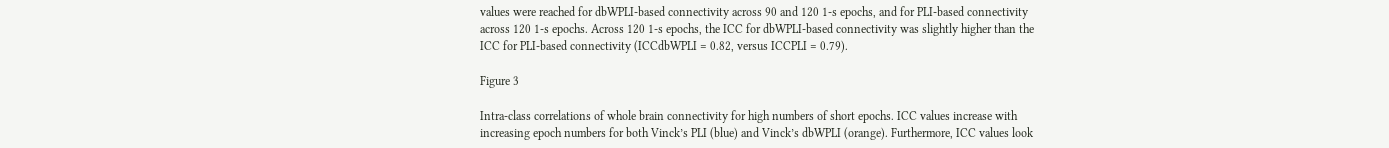values were reached for dbWPLI-based connectivity across 90 and 120 1-s epochs, and for PLI-based connectivity across 120 1-s epochs. Across 120 1-s epochs, the ICC for dbWPLI-based connectivity was slightly higher than the ICC for PLI-based connectivity (ICCdbWPLI = 0.82, versus ICCPLI = 0.79).

Figure 3

Intra-class correlations of whole brain connectivity for high numbers of short epochs. ICC values increase with increasing epoch numbers for both Vinck’s PLI (blue) and Vinck’s dbWPLI (orange). Furthermore, ICC values look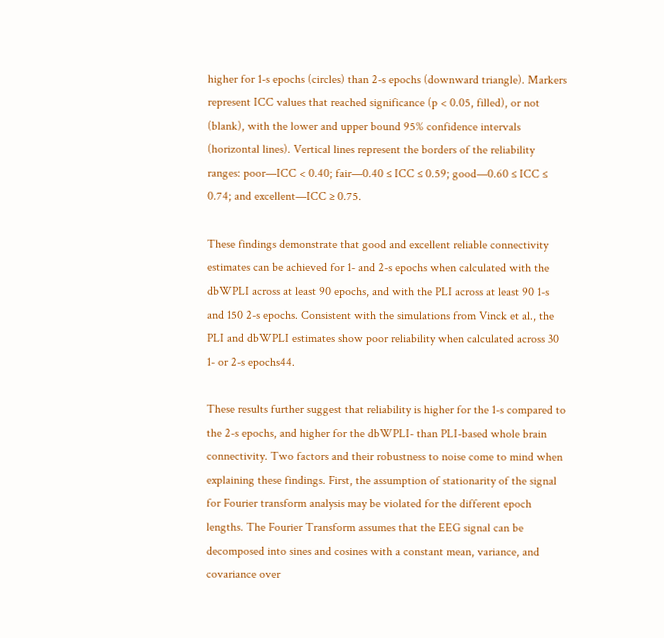higher for 1-s epochs (circles) than 2-s epochs (downward triangle). Markers represent ICC values that reached significance (p < 0.05, filled), or not (blank), with the lower and upper bound 95% confidence intervals (horizontal lines). Vertical lines represent the borders of the reliability ranges: poor—ICC < 0.40; fair—0.40 ≤ ICC ≤ 0.59; good—0.60 ≤ ICC ≤ 0.74; and excellent—ICC ≥ 0.75.

These findings demonstrate that good and excellent reliable connectivity estimates can be achieved for 1- and 2-s epochs when calculated with the dbWPLI across at least 90 epochs, and with the PLI across at least 90 1-s and 150 2-s epochs. Consistent with the simulations from Vinck et al., the PLI and dbWPLI estimates show poor reliability when calculated across 30 1- or 2-s epochs44.

These results further suggest that reliability is higher for the 1-s compared to the 2-s epochs, and higher for the dbWPLI- than PLI-based whole brain connectivity. Two factors and their robustness to noise come to mind when explaining these findings. First, the assumption of stationarity of the signal for Fourier transform analysis may be violated for the different epoch lengths. The Fourier Transform assumes that the EEG signal can be decomposed into sines and cosines with a constant mean, variance, and covariance over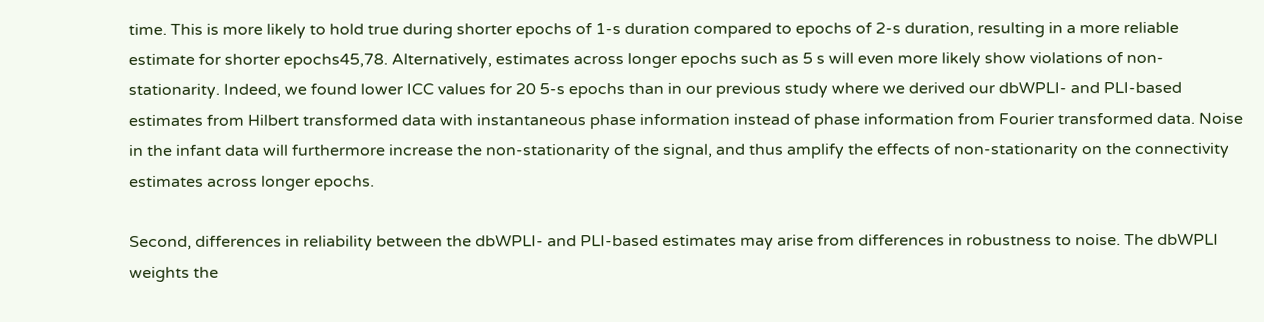time. This is more likely to hold true during shorter epochs of 1-s duration compared to epochs of 2-s duration, resulting in a more reliable estimate for shorter epochs45,78. Alternatively, estimates across longer epochs such as 5 s will even more likely show violations of non-stationarity. Indeed, we found lower ICC values for 20 5-s epochs than in our previous study where we derived our dbWPLI- and PLI-based estimates from Hilbert transformed data with instantaneous phase information instead of phase information from Fourier transformed data. Noise in the infant data will furthermore increase the non-stationarity of the signal, and thus amplify the effects of non-stationarity on the connectivity estimates across longer epochs.

Second, differences in reliability between the dbWPLI- and PLI-based estimates may arise from differences in robustness to noise. The dbWPLI weights the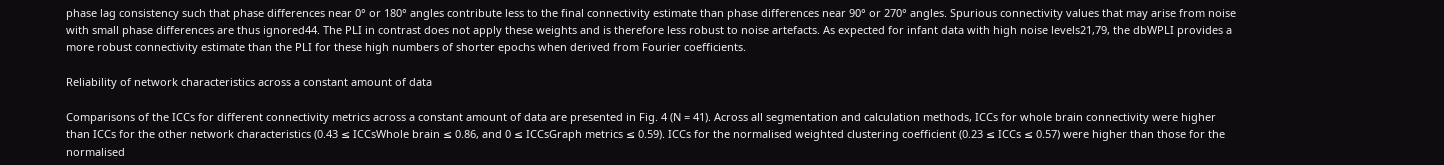phase lag consistency such that phase differences near 0° or 180° angles contribute less to the final connectivity estimate than phase differences near 90° or 270° angles. Spurious connectivity values that may arise from noise with small phase differences are thus ignored44. The PLI in contrast does not apply these weights and is therefore less robust to noise artefacts. As expected for infant data with high noise levels21,79, the dbWPLI provides a more robust connectivity estimate than the PLI for these high numbers of shorter epochs when derived from Fourier coefficients.

Reliability of network characteristics across a constant amount of data

Comparisons of the ICCs for different connectivity metrics across a constant amount of data are presented in Fig. 4 (N = 41). Across all segmentation and calculation methods, ICCs for whole brain connectivity were higher than ICCs for the other network characteristics (0.43 ≤ ICCsWhole brain ≤ 0.86, and 0 ≤ ICCsGraph metrics ≤ 0.59). ICCs for the normalised weighted clustering coefficient (0.23 ≤ ICCs ≤ 0.57) were higher than those for the normalised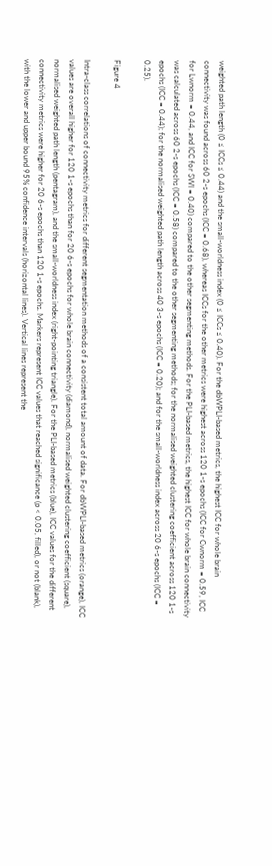weighted path length (0 ≤ ICCs ≤ 0.44) and the small-worldness index (0 ≤ ICCs ≤ 0.40). For the dbWPLI-based metrics, the highest ICC for whole brain connectivity was found across 60 2-s epochs (ICC = 0.68), whereas ICCs for the other metrics were highest across 120 1-s epochs (ICC for Cwnorm = 0.59, ICC for Lwnorm = 0.44, and ICC for SWI = 0.40) compared to the other segmenting methods. For the PLI-based metrics, the highest ICC for whole brain connectivity was calculated across 60 2-s epochs (ICC = 0.58) compared to the other segmenting methods; for the normalised weighted clustering coefficient across 120 1-s epochs (ICC = 0.44); for the normalised weighted path length across 40 3-s epochs (ICC = 0.20); and for the small-worldness index across 20 6-s epochs (ICC = 0.25).

Figure 4

Intra-class correlations of connectivity metrics for different segmentation methods of a consistent total amount of data. For dbWPLI-based metrics (orange), ICC values are overall higher for 120 1-s epochs than for 20 6-s epochs for whole brain connectivity (diamond), normalised weighted clustering coefficient (square), normalised weighted path length (pentagram), and the small-worldness index (right-pointing triangle). For the PLI-based metrics (blue), ICC values for the different connectivity metrics were higher for 20 6-s epochs than 120 1-s epochs. Markers represent ICC values that reached significance (p < 0.05, filled), or not (blank), with the lower and upper bound 95% confidence intervals (horizontal lines). Vertical lines represent the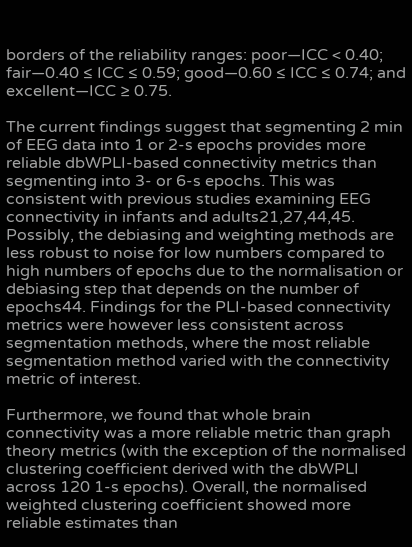borders of the reliability ranges: poor—ICC < 0.40; fair—0.40 ≤ ICC ≤ 0.59; good—0.60 ≤ ICC ≤ 0.74; and excellent—ICC ≥ 0.75.

The current findings suggest that segmenting 2 min of EEG data into 1 or 2-s epochs provides more reliable dbWPLI-based connectivity metrics than segmenting into 3- or 6-s epochs. This was consistent with previous studies examining EEG connectivity in infants and adults21,27,44,45. Possibly, the debiasing and weighting methods are less robust to noise for low numbers compared to high numbers of epochs due to the normalisation or debiasing step that depends on the number of epochs44. Findings for the PLI-based connectivity metrics were however less consistent across segmentation methods, where the most reliable segmentation method varied with the connectivity metric of interest.

Furthermore, we found that whole brain connectivity was a more reliable metric than graph theory metrics (with the exception of the normalised clustering coefficient derived with the dbWPLI across 120 1-s epochs). Overall, the normalised weighted clustering coefficient showed more reliable estimates than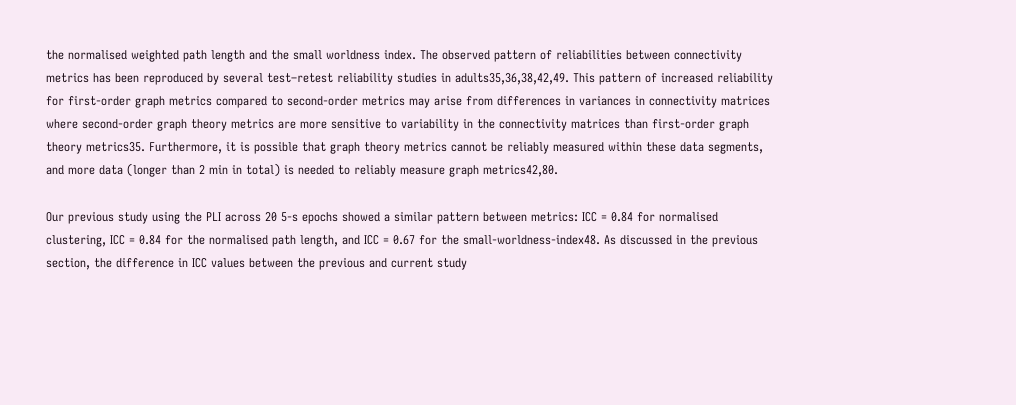the normalised weighted path length and the small worldness index. The observed pattern of reliabilities between connectivity metrics has been reproduced by several test–retest reliability studies in adults35,36,38,42,49. This pattern of increased reliability for first-order graph metrics compared to second-order metrics may arise from differences in variances in connectivity matrices where second-order graph theory metrics are more sensitive to variability in the connectivity matrices than first-order graph theory metrics35. Furthermore, it is possible that graph theory metrics cannot be reliably measured within these data segments, and more data (longer than 2 min in total) is needed to reliably measure graph metrics42,80.

Our previous study using the PLI across 20 5-s epochs showed a similar pattern between metrics: ICC = 0.84 for normalised clustering, ICC = 0.84 for the normalised path length, and ICC = 0.67 for the small-worldness-index48. As discussed in the previous section, the difference in ICC values between the previous and current study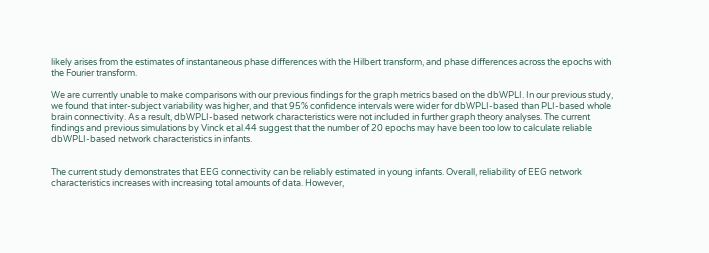likely arises from the estimates of instantaneous phase differences with the Hilbert transform, and phase differences across the epochs with the Fourier transform.

We are currently unable to make comparisons with our previous findings for the graph metrics based on the dbWPLI. In our previous study, we found that inter-subject variability was higher, and that 95% confidence intervals were wider for dbWPLI-based than PLI-based whole brain connectivity. As a result, dbWPLI-based network characteristics were not included in further graph theory analyses. The current findings and previous simulations by Vinck et al.44 suggest that the number of 20 epochs may have been too low to calculate reliable dbWPLI-based network characteristics in infants.


The current study demonstrates that EEG connectivity can be reliably estimated in young infants. Overall, reliability of EEG network characteristics increases with increasing total amounts of data. However,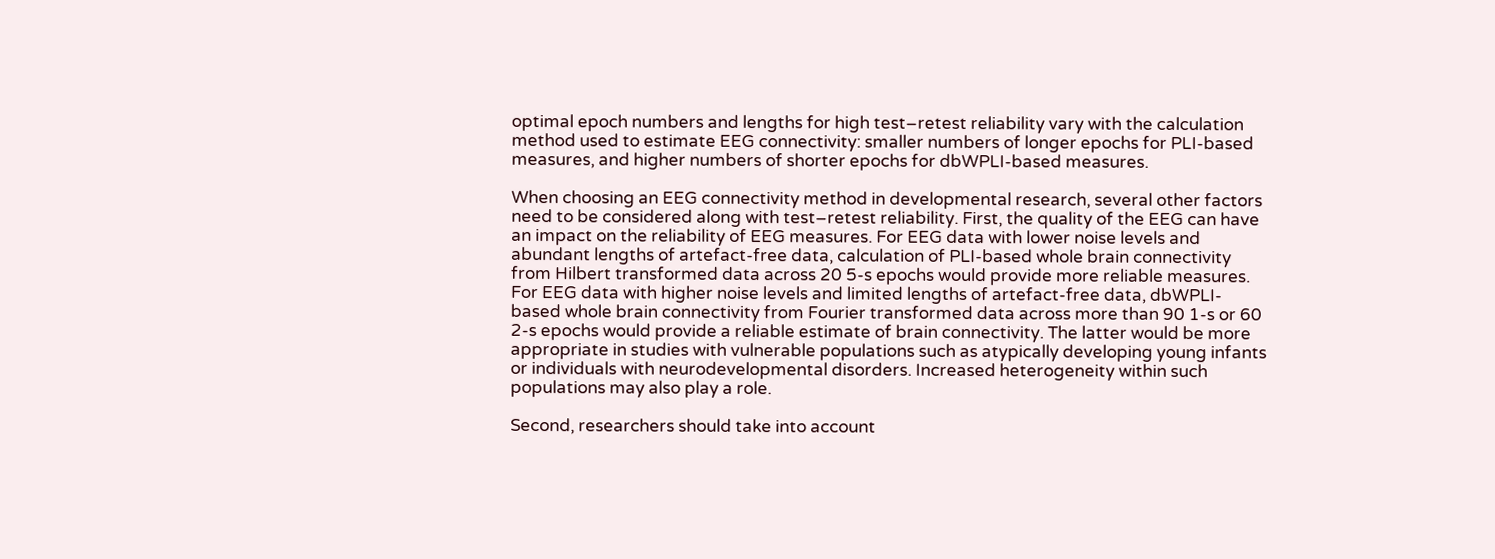optimal epoch numbers and lengths for high test–retest reliability vary with the calculation method used to estimate EEG connectivity: smaller numbers of longer epochs for PLI-based measures, and higher numbers of shorter epochs for dbWPLI-based measures.

When choosing an EEG connectivity method in developmental research, several other factors need to be considered along with test–retest reliability. First, the quality of the EEG can have an impact on the reliability of EEG measures. For EEG data with lower noise levels and abundant lengths of artefact-free data, calculation of PLI-based whole brain connectivity from Hilbert transformed data across 20 5-s epochs would provide more reliable measures. For EEG data with higher noise levels and limited lengths of artefact-free data, dbWPLI-based whole brain connectivity from Fourier transformed data across more than 90 1-s or 60 2-s epochs would provide a reliable estimate of brain connectivity. The latter would be more appropriate in studies with vulnerable populations such as atypically developing young infants or individuals with neurodevelopmental disorders. Increased heterogeneity within such populations may also play a role.

Second, researchers should take into account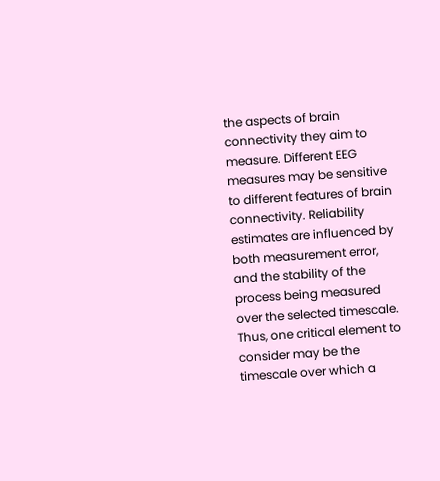the aspects of brain connectivity they aim to measure. Different EEG measures may be sensitive to different features of brain connectivity. Reliability estimates are influenced by both measurement error, and the stability of the process being measured over the selected timescale. Thus, one critical element to consider may be the timescale over which a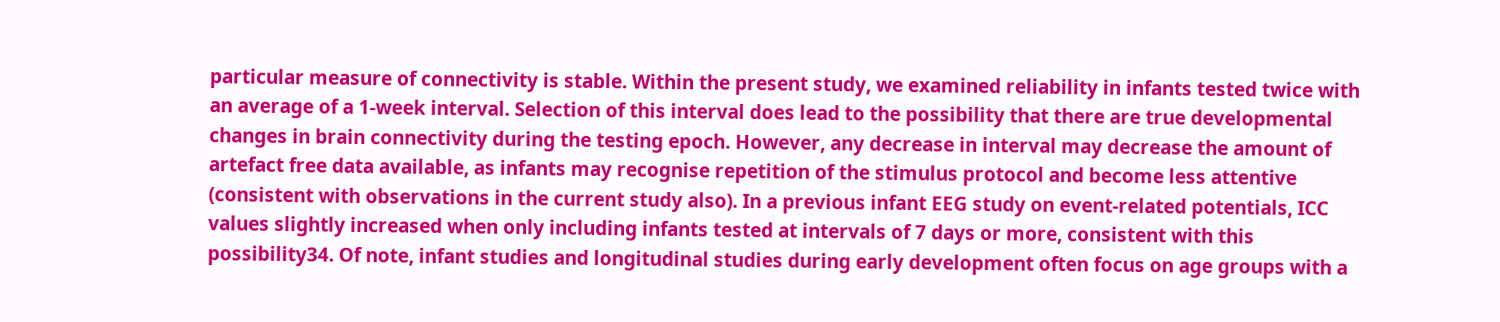particular measure of connectivity is stable. Within the present study, we examined reliability in infants tested twice with an average of a 1-week interval. Selection of this interval does lead to the possibility that there are true developmental changes in brain connectivity during the testing epoch. However, any decrease in interval may decrease the amount of artefact free data available, as infants may recognise repetition of the stimulus protocol and become less attentive (consistent with observations in the current study also). In a previous infant EEG study on event-related potentials, ICC values slightly increased when only including infants tested at intervals of 7 days or more, consistent with this possibility34. Of note, infant studies and longitudinal studies during early development often focus on age groups with a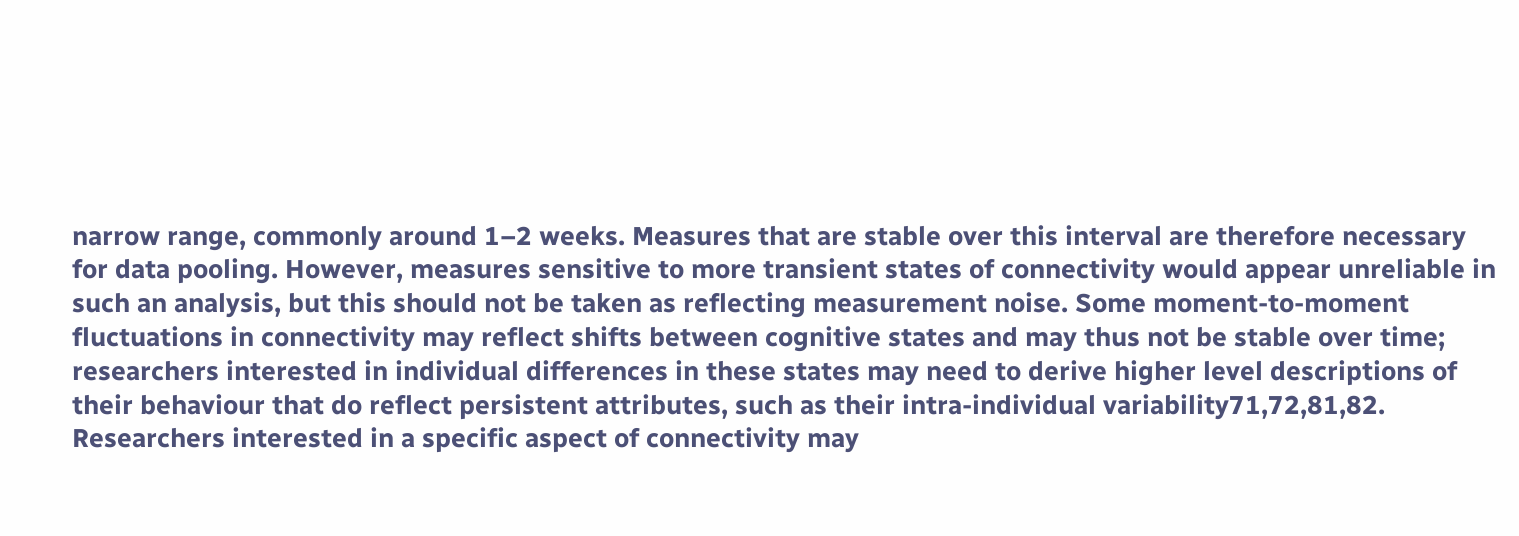narrow range, commonly around 1–2 weeks. Measures that are stable over this interval are therefore necessary for data pooling. However, measures sensitive to more transient states of connectivity would appear unreliable in such an analysis, but this should not be taken as reflecting measurement noise. Some moment-to-moment fluctuations in connectivity may reflect shifts between cognitive states and may thus not be stable over time; researchers interested in individual differences in these states may need to derive higher level descriptions of their behaviour that do reflect persistent attributes, such as their intra-individual variability71,72,81,82. Researchers interested in a specific aspect of connectivity may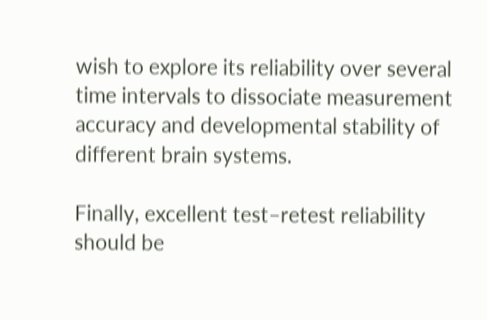wish to explore its reliability over several time intervals to dissociate measurement accuracy and developmental stability of different brain systems.

Finally, excellent test–retest reliability should be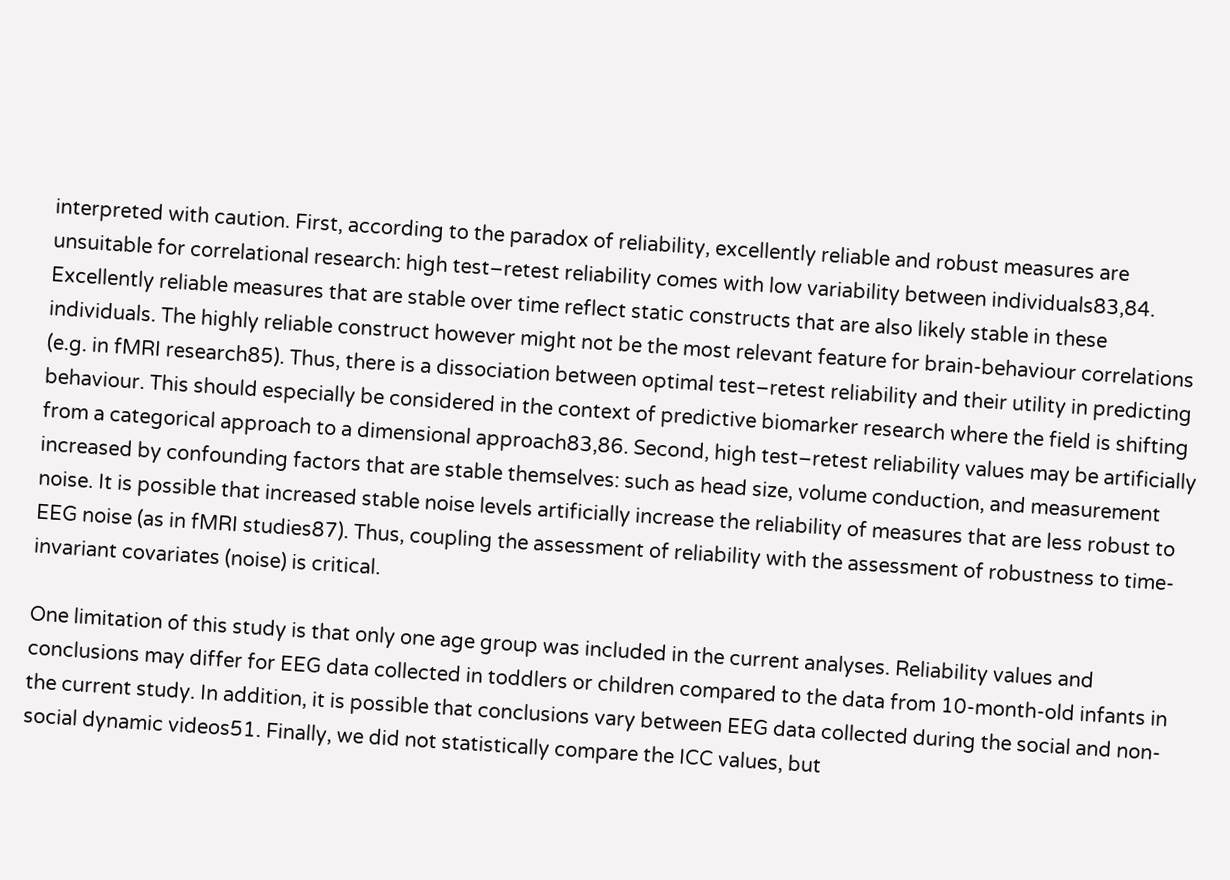interpreted with caution. First, according to the paradox of reliability, excellently reliable and robust measures are unsuitable for correlational research: high test–retest reliability comes with low variability between individuals83,84. Excellently reliable measures that are stable over time reflect static constructs that are also likely stable in these individuals. The highly reliable construct however might not be the most relevant feature for brain-behaviour correlations (e.g. in fMRI research85). Thus, there is a dissociation between optimal test–retest reliability and their utility in predicting behaviour. This should especially be considered in the context of predictive biomarker research where the field is shifting from a categorical approach to a dimensional approach83,86. Second, high test–retest reliability values may be artificially increased by confounding factors that are stable themselves: such as head size, volume conduction, and measurement noise. It is possible that increased stable noise levels artificially increase the reliability of measures that are less robust to EEG noise (as in fMRI studies87). Thus, coupling the assessment of reliability with the assessment of robustness to time-invariant covariates (noise) is critical.

One limitation of this study is that only one age group was included in the current analyses. Reliability values and conclusions may differ for EEG data collected in toddlers or children compared to the data from 10-month-old infants in the current study. In addition, it is possible that conclusions vary between EEG data collected during the social and non-social dynamic videos51. Finally, we did not statistically compare the ICC values, but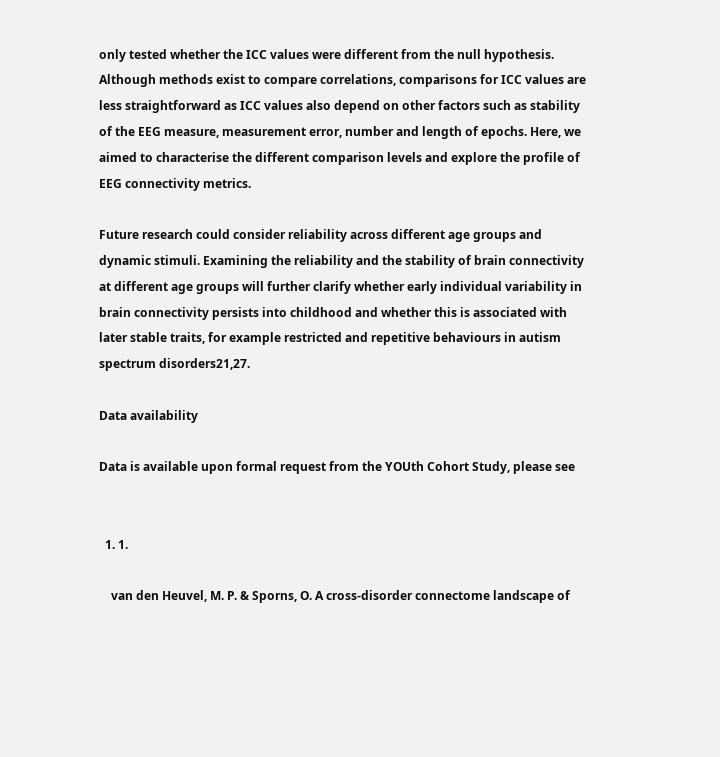only tested whether the ICC values were different from the null hypothesis. Although methods exist to compare correlations, comparisons for ICC values are less straightforward as ICC values also depend on other factors such as stability of the EEG measure, measurement error, number and length of epochs. Here, we aimed to characterise the different comparison levels and explore the profile of EEG connectivity metrics.

Future research could consider reliability across different age groups and dynamic stimuli. Examining the reliability and the stability of brain connectivity at different age groups will further clarify whether early individual variability in brain connectivity persists into childhood and whether this is associated with later stable traits, for example restricted and repetitive behaviours in autism spectrum disorders21,27.

Data availability

Data is available upon formal request from the YOUth Cohort Study, please see


  1. 1.

    van den Heuvel, M. P. & Sporns, O. A cross-disorder connectome landscape of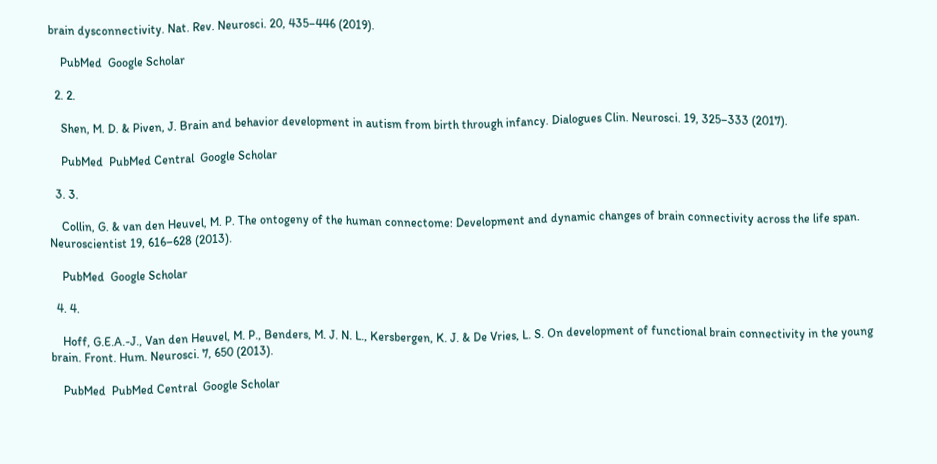brain dysconnectivity. Nat. Rev. Neurosci. 20, 435–446 (2019).

    PubMed  Google Scholar

  2. 2.

    Shen, M. D. & Piven, J. Brain and behavior development in autism from birth through infancy. Dialogues Clin. Neurosci. 19, 325–333 (2017).

    PubMed  PubMed Central  Google Scholar

  3. 3.

    Collin, G. & van den Heuvel, M. P. The ontogeny of the human connectome: Development and dynamic changes of brain connectivity across the life span. Neuroscientist 19, 616–628 (2013).

    PubMed  Google Scholar

  4. 4.

    Hoff, G.E.A.-J., Van den Heuvel, M. P., Benders, M. J. N. L., Kersbergen, K. J. & De Vries, L. S. On development of functional brain connectivity in the young brain. Front. Hum. Neurosci. 7, 650 (2013).

    PubMed  PubMed Central  Google Scholar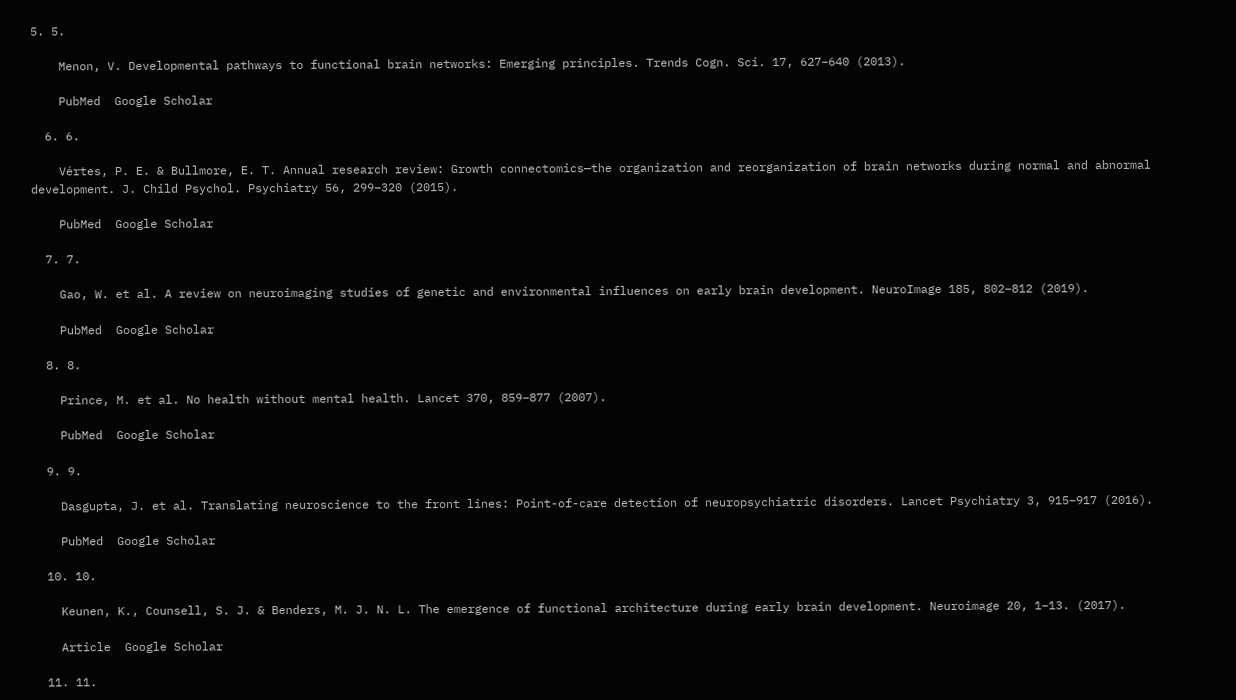5. 5.

    Menon, V. Developmental pathways to functional brain networks: Emerging principles. Trends Cogn. Sci. 17, 627–640 (2013).

    PubMed  Google Scholar

  6. 6.

    Vértes, P. E. & Bullmore, E. T. Annual research review: Growth connectomics—the organization and reorganization of brain networks during normal and abnormal development. J. Child Psychol. Psychiatry 56, 299–320 (2015).

    PubMed  Google Scholar

  7. 7.

    Gao, W. et al. A review on neuroimaging studies of genetic and environmental influences on early brain development. NeuroImage 185, 802–812 (2019).

    PubMed  Google Scholar

  8. 8.

    Prince, M. et al. No health without mental health. Lancet 370, 859–877 (2007).

    PubMed  Google Scholar

  9. 9.

    Dasgupta, J. et al. Translating neuroscience to the front lines: Point-of-care detection of neuropsychiatric disorders. Lancet Psychiatry 3, 915–917 (2016).

    PubMed  Google Scholar

  10. 10.

    Keunen, K., Counsell, S. J. & Benders, M. J. N. L. The emergence of functional architecture during early brain development. Neuroimage 20, 1–13. (2017).

    Article  Google Scholar

  11. 11.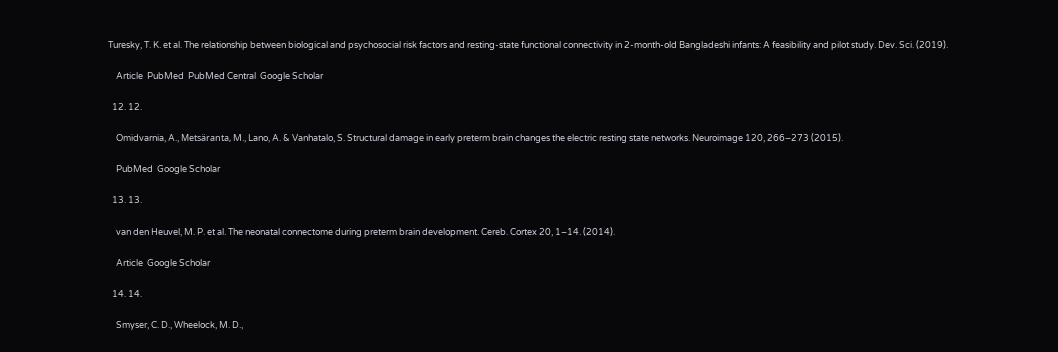Turesky, T. K. et al. The relationship between biological and psychosocial risk factors and resting-state functional connectivity in 2-month-old Bangladeshi infants: A feasibility and pilot study. Dev. Sci. (2019).

    Article  PubMed  PubMed Central  Google Scholar

  12. 12.

    Omidvarnia, A., Metsäranta, M., Lano, A. & Vanhatalo, S. Structural damage in early preterm brain changes the electric resting state networks. Neuroimage 120, 266–273 (2015).

    PubMed  Google Scholar

  13. 13.

    van den Heuvel, M. P. et al. The neonatal connectome during preterm brain development. Cereb. Cortex 20, 1–14. (2014).

    Article  Google Scholar

  14. 14.

    Smyser, C. D., Wheelock, M. D.,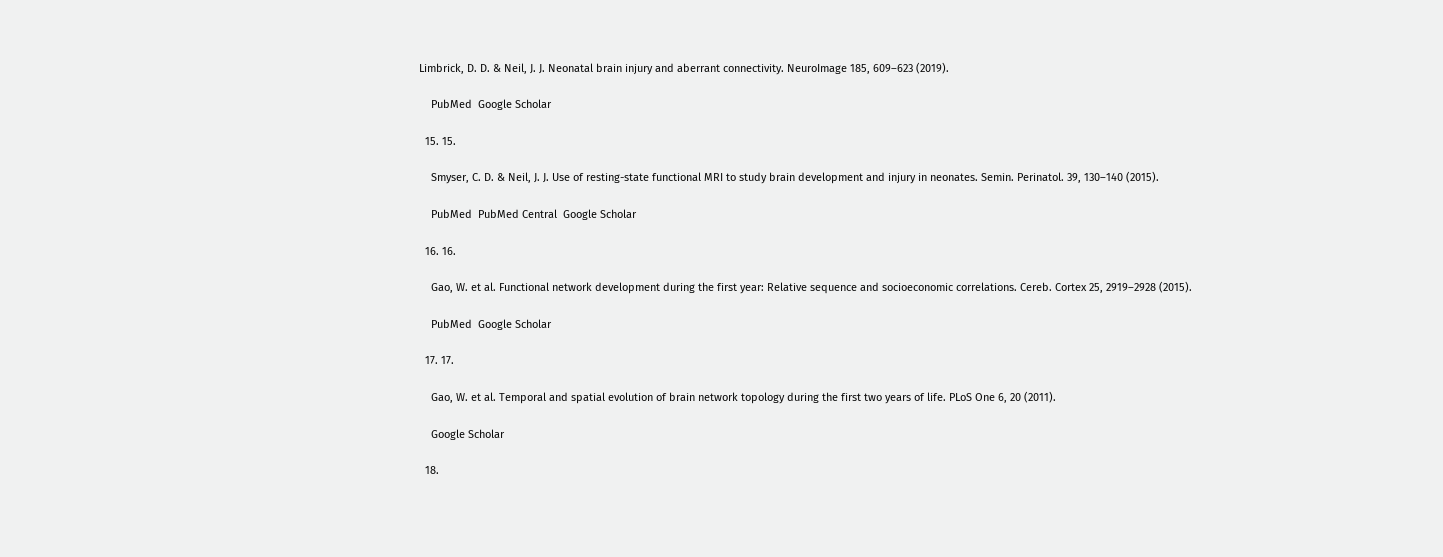Limbrick, D. D. & Neil, J. J. Neonatal brain injury and aberrant connectivity. NeuroImage 185, 609–623 (2019).

    PubMed  Google Scholar

  15. 15.

    Smyser, C. D. & Neil, J. J. Use of resting-state functional MRI to study brain development and injury in neonates. Semin. Perinatol. 39, 130–140 (2015).

    PubMed  PubMed Central  Google Scholar

  16. 16.

    Gao, W. et al. Functional network development during the first year: Relative sequence and socioeconomic correlations. Cereb. Cortex 25, 2919–2928 (2015).

    PubMed  Google Scholar

  17. 17.

    Gao, W. et al. Temporal and spatial evolution of brain network topology during the first two years of life. PLoS One 6, 20 (2011).

    Google Scholar

  18.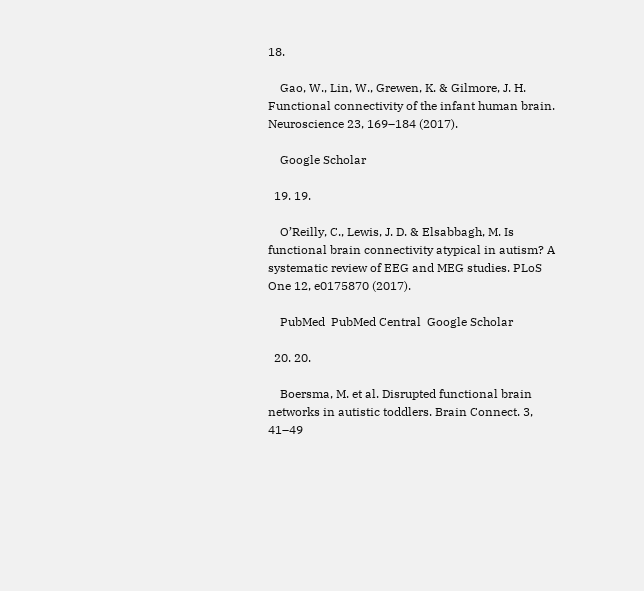18.

    Gao, W., Lin, W., Grewen, K. & Gilmore, J. H. Functional connectivity of the infant human brain. Neuroscience 23, 169–184 (2017).

    Google Scholar

  19. 19.

    O’Reilly, C., Lewis, J. D. & Elsabbagh, M. Is functional brain connectivity atypical in autism? A systematic review of EEG and MEG studies. PLoS One 12, e0175870 (2017).

    PubMed  PubMed Central  Google Scholar

  20. 20.

    Boersma, M. et al. Disrupted functional brain networks in autistic toddlers. Brain Connect. 3, 41–49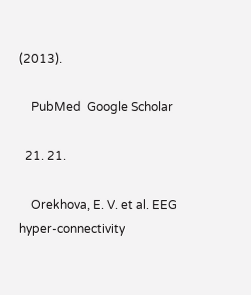(2013).

    PubMed  Google Scholar

  21. 21.

    Orekhova, E. V. et al. EEG hyper-connectivity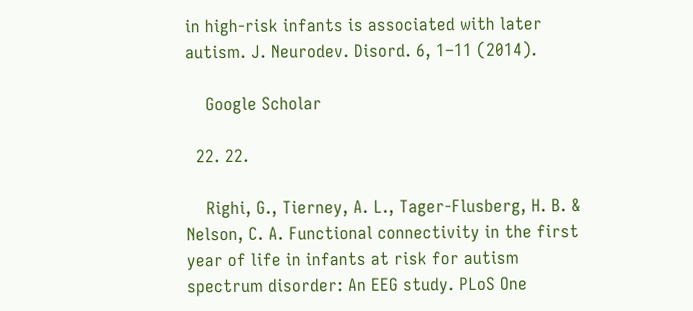in high-risk infants is associated with later autism. J. Neurodev. Disord. 6, 1–11 (2014).

    Google Scholar

  22. 22.

    Righi, G., Tierney, A. L., Tager-Flusberg, H. B. & Nelson, C. A. Functional connectivity in the first year of life in infants at risk for autism spectrum disorder: An EEG study. PLoS One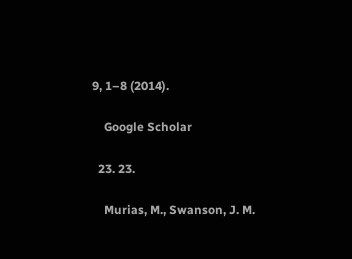9, 1–8 (2014).

    Google Scholar

  23. 23.

    Murias, M., Swanson, J. M.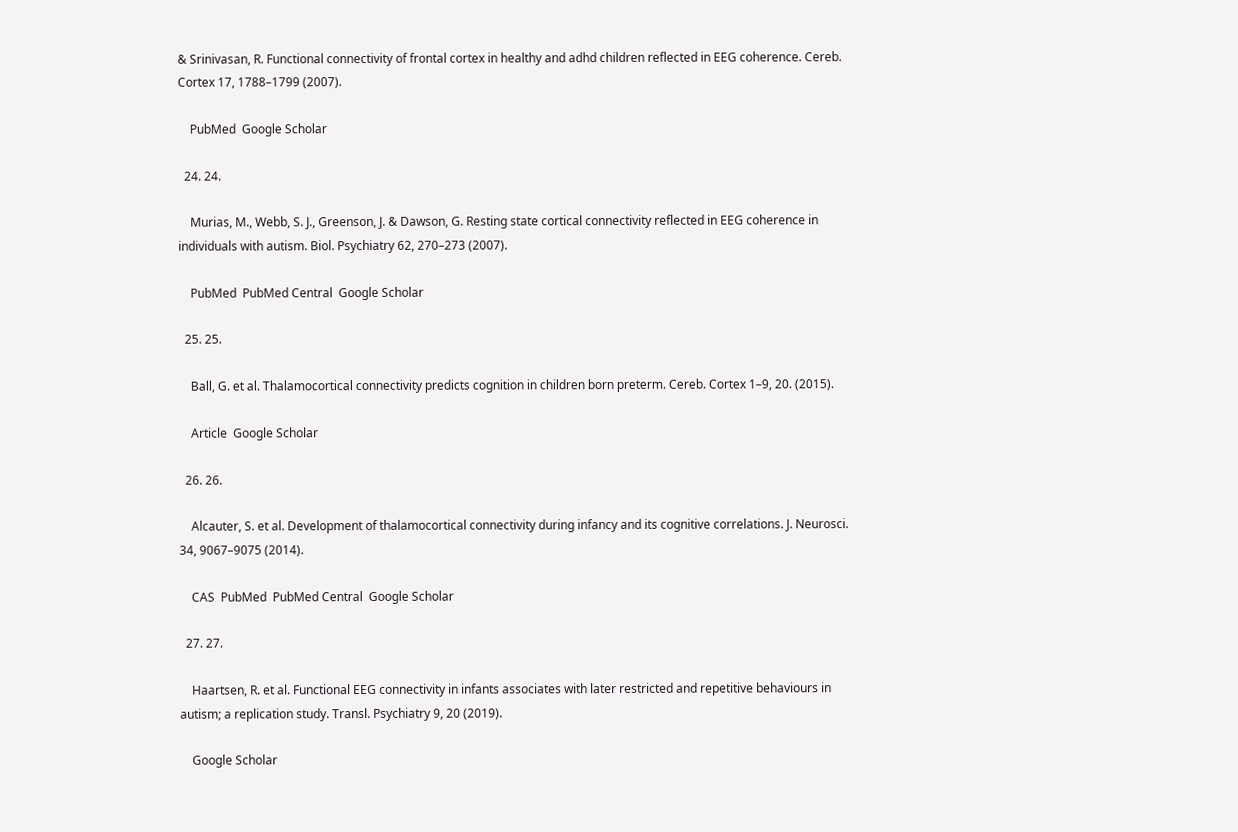& Srinivasan, R. Functional connectivity of frontal cortex in healthy and adhd children reflected in EEG coherence. Cereb. Cortex 17, 1788–1799 (2007).

    PubMed  Google Scholar

  24. 24.

    Murias, M., Webb, S. J., Greenson, J. & Dawson, G. Resting state cortical connectivity reflected in EEG coherence in individuals with autism. Biol. Psychiatry 62, 270–273 (2007).

    PubMed  PubMed Central  Google Scholar

  25. 25.

    Ball, G. et al. Thalamocortical connectivity predicts cognition in children born preterm. Cereb. Cortex 1–9, 20. (2015).

    Article  Google Scholar

  26. 26.

    Alcauter, S. et al. Development of thalamocortical connectivity during infancy and its cognitive correlations. J. Neurosci. 34, 9067–9075 (2014).

    CAS  PubMed  PubMed Central  Google Scholar

  27. 27.

    Haartsen, R. et al. Functional EEG connectivity in infants associates with later restricted and repetitive behaviours in autism; a replication study. Transl. Psychiatry 9, 20 (2019).

    Google Scholar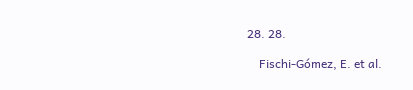28. 28.

    Fischi-Gómez, E. et al.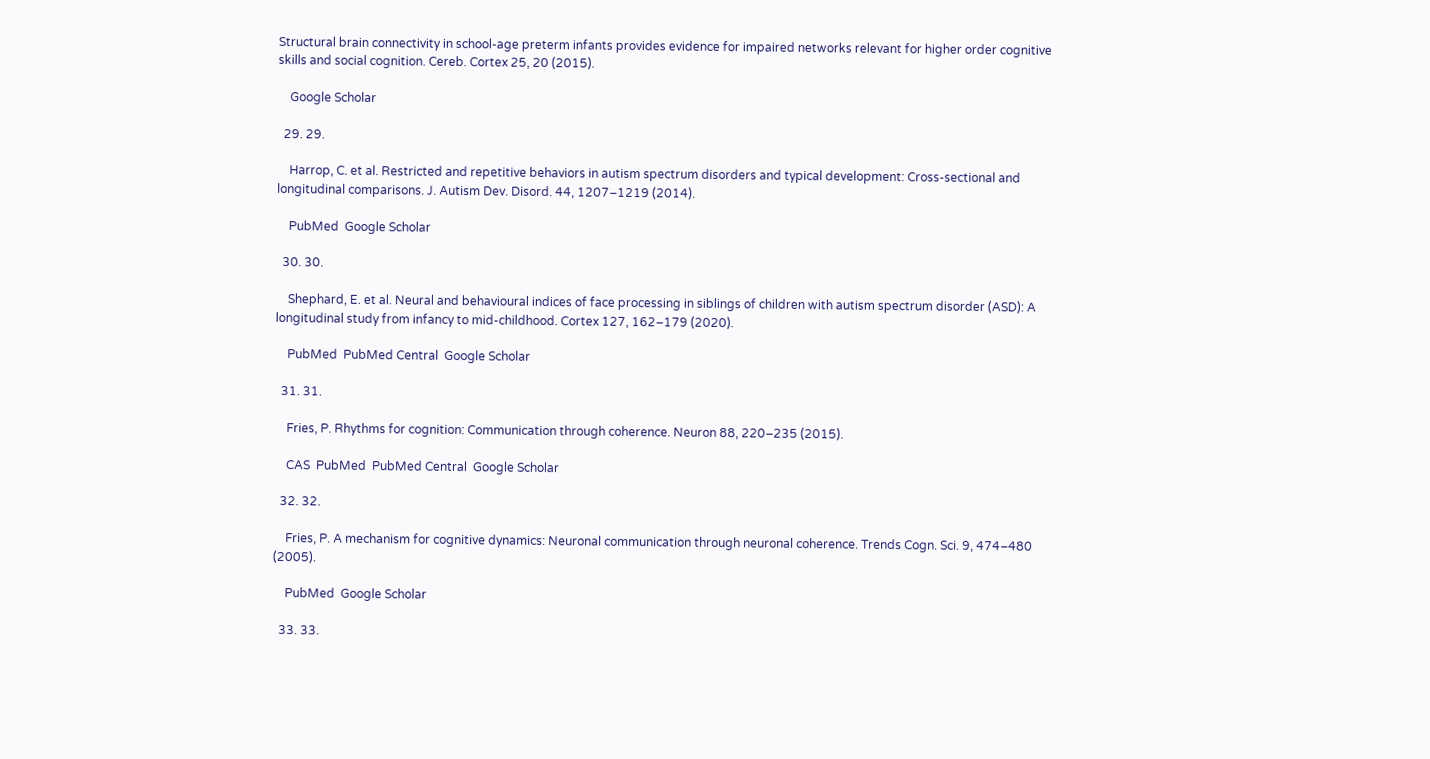Structural brain connectivity in school-age preterm infants provides evidence for impaired networks relevant for higher order cognitive skills and social cognition. Cereb. Cortex 25, 20 (2015).

    Google Scholar

  29. 29.

    Harrop, C. et al. Restricted and repetitive behaviors in autism spectrum disorders and typical development: Cross-sectional and longitudinal comparisons. J. Autism Dev. Disord. 44, 1207–1219 (2014).

    PubMed  Google Scholar

  30. 30.

    Shephard, E. et al. Neural and behavioural indices of face processing in siblings of children with autism spectrum disorder (ASD): A longitudinal study from infancy to mid-childhood. Cortex 127, 162–179 (2020).

    PubMed  PubMed Central  Google Scholar

  31. 31.

    Fries, P. Rhythms for cognition: Communication through coherence. Neuron 88, 220–235 (2015).

    CAS  PubMed  PubMed Central  Google Scholar

  32. 32.

    Fries, P. A mechanism for cognitive dynamics: Neuronal communication through neuronal coherence. Trends Cogn. Sci. 9, 474–480 (2005).

    PubMed  Google Scholar

  33. 33.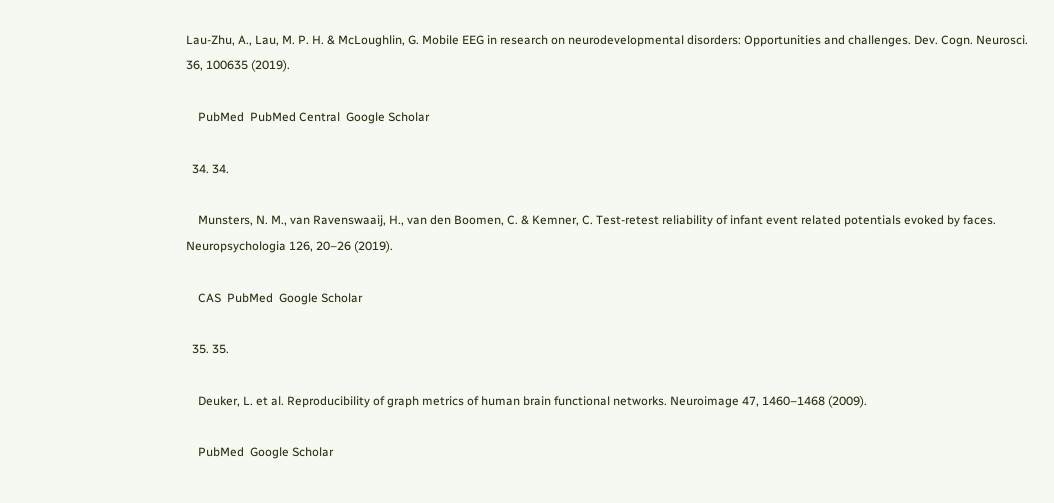Lau-Zhu, A., Lau, M. P. H. & McLoughlin, G. Mobile EEG in research on neurodevelopmental disorders: Opportunities and challenges. Dev. Cogn. Neurosci. 36, 100635 (2019).

    PubMed  PubMed Central  Google Scholar

  34. 34.

    Munsters, N. M., van Ravenswaaij, H., van den Boomen, C. & Kemner, C. Test-retest reliability of infant event related potentials evoked by faces. Neuropsychologia 126, 20–26 (2019).

    CAS  PubMed  Google Scholar

  35. 35.

    Deuker, L. et al. Reproducibility of graph metrics of human brain functional networks. Neuroimage 47, 1460–1468 (2009).

    PubMed  Google Scholar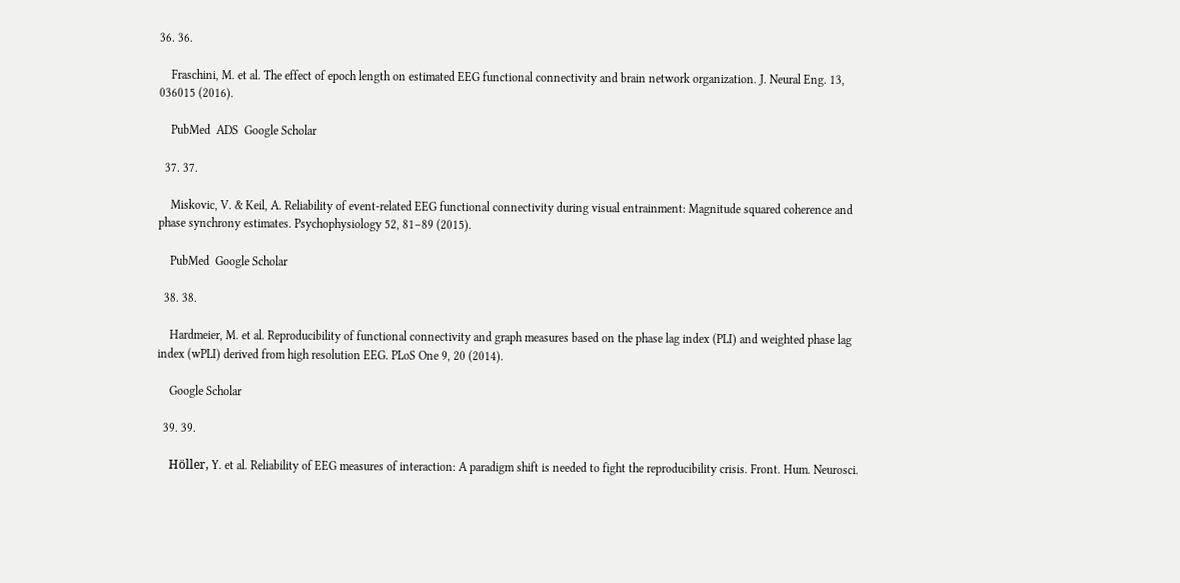36. 36.

    Fraschini, M. et al. The effect of epoch length on estimated EEG functional connectivity and brain network organization. J. Neural Eng. 13, 036015 (2016).

    PubMed  ADS  Google Scholar

  37. 37.

    Miskovic, V. & Keil, A. Reliability of event-related EEG functional connectivity during visual entrainment: Magnitude squared coherence and phase synchrony estimates. Psychophysiology 52, 81–89 (2015).

    PubMed  Google Scholar

  38. 38.

    Hardmeier, M. et al. Reproducibility of functional connectivity and graph measures based on the phase lag index (PLI) and weighted phase lag index (wPLI) derived from high resolution EEG. PLoS One 9, 20 (2014).

    Google Scholar

  39. 39.

    Höller, Y. et al. Reliability of EEG measures of interaction: A paradigm shift is needed to fight the reproducibility crisis. Front. Hum. Neurosci.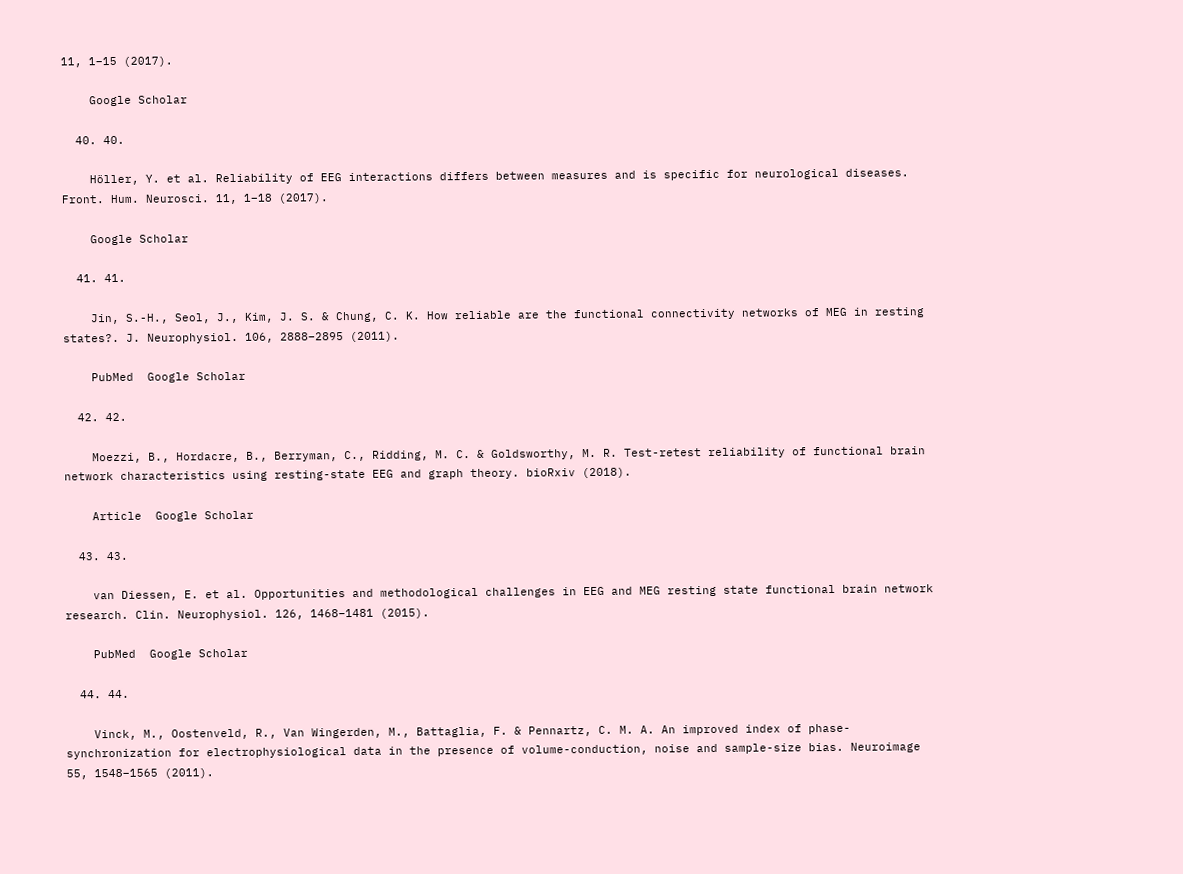11, 1–15 (2017).

    Google Scholar

  40. 40.

    Höller, Y. et al. Reliability of EEG interactions differs between measures and is specific for neurological diseases. Front. Hum. Neurosci. 11, 1–18 (2017).

    Google Scholar

  41. 41.

    Jin, S.-H., Seol, J., Kim, J. S. & Chung, C. K. How reliable are the functional connectivity networks of MEG in resting states?. J. Neurophysiol. 106, 2888–2895 (2011).

    PubMed  Google Scholar

  42. 42.

    Moezzi, B., Hordacre, B., Berryman, C., Ridding, M. C. & Goldsworthy, M. R. Test-retest reliability of functional brain network characteristics using resting-state EEG and graph theory. bioRxiv (2018).

    Article  Google Scholar

  43. 43.

    van Diessen, E. et al. Opportunities and methodological challenges in EEG and MEG resting state functional brain network research. Clin. Neurophysiol. 126, 1468–1481 (2015).

    PubMed  Google Scholar

  44. 44.

    Vinck, M., Oostenveld, R., Van Wingerden, M., Battaglia, F. & Pennartz, C. M. A. An improved index of phase-synchronization for electrophysiological data in the presence of volume-conduction, noise and sample-size bias. Neuroimage 55, 1548–1565 (2011).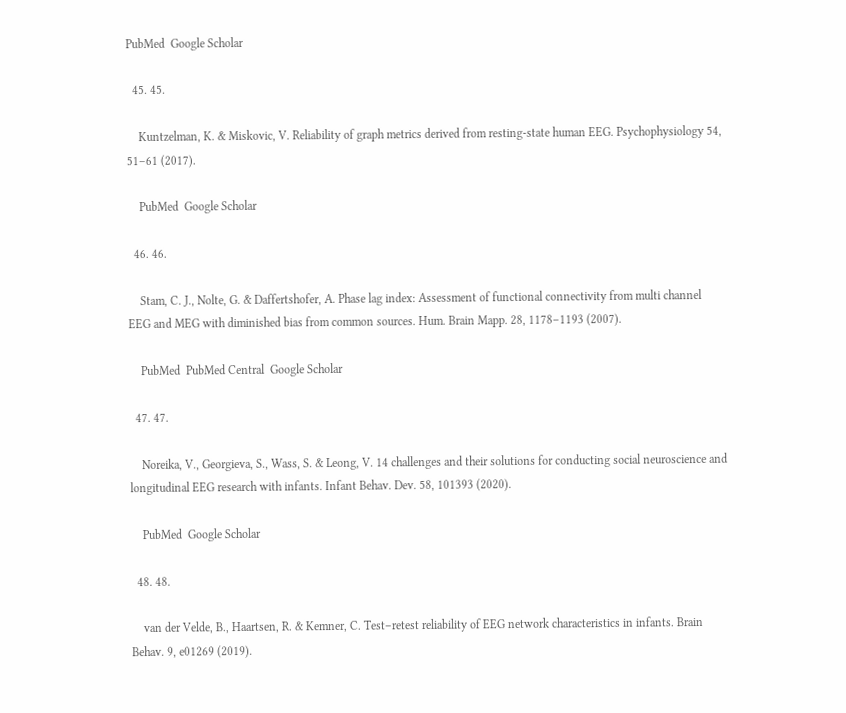PubMed  Google Scholar

  45. 45.

    Kuntzelman, K. & Miskovic, V. Reliability of graph metrics derived from resting-state human EEG. Psychophysiology 54, 51–61 (2017).

    PubMed  Google Scholar

  46. 46.

    Stam, C. J., Nolte, G. & Daffertshofer, A. Phase lag index: Assessment of functional connectivity from multi channel EEG and MEG with diminished bias from common sources. Hum. Brain Mapp. 28, 1178–1193 (2007).

    PubMed  PubMed Central  Google Scholar

  47. 47.

    Noreika, V., Georgieva, S., Wass, S. & Leong, V. 14 challenges and their solutions for conducting social neuroscience and longitudinal EEG research with infants. Infant Behav. Dev. 58, 101393 (2020).

    PubMed  Google Scholar

  48. 48.

    van der Velde, B., Haartsen, R. & Kemner, C. Test–retest reliability of EEG network characteristics in infants. Brain Behav. 9, e01269 (2019).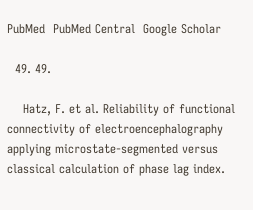PubMed  PubMed Central  Google Scholar

  49. 49.

    Hatz, F. et al. Reliability of functional connectivity of electroencephalography applying microstate-segmented versus classical calculation of phase lag index.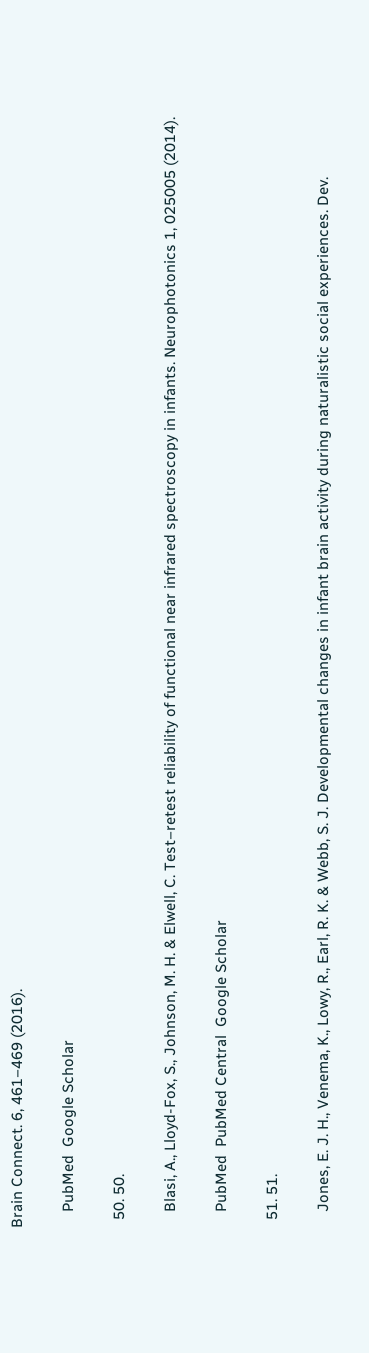Brain Connect. 6, 461–469 (2016).

    PubMed  Google Scholar

  50. 50.

    Blasi, A., Lloyd-Fox, S., Johnson, M. H. & Elwell, C. Test–retest reliability of functional near infrared spectroscopy in infants. Neurophotonics 1, 025005 (2014).

    PubMed  PubMed Central  Google Scholar

  51. 51.

    Jones, E. J. H., Venema, K., Lowy, R., Earl, R. K. & Webb, S. J. Developmental changes in infant brain activity during naturalistic social experiences. Dev.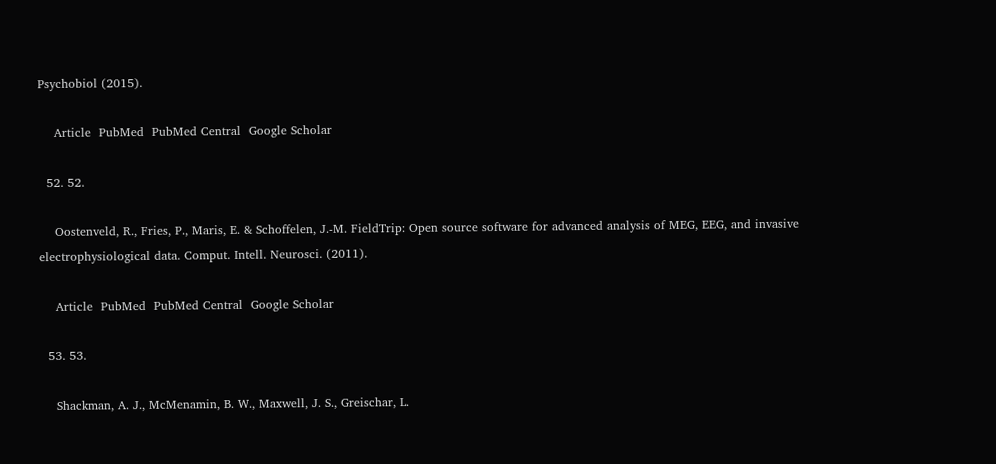Psychobiol (2015).

    Article  PubMed  PubMed Central  Google Scholar

  52. 52.

    Oostenveld, R., Fries, P., Maris, E. & Schoffelen, J.-M. FieldTrip: Open source software for advanced analysis of MEG, EEG, and invasive electrophysiological data. Comput. Intell. Neurosci. (2011).

    Article  PubMed  PubMed Central  Google Scholar

  53. 53.

    Shackman, A. J., McMenamin, B. W., Maxwell, J. S., Greischar, L.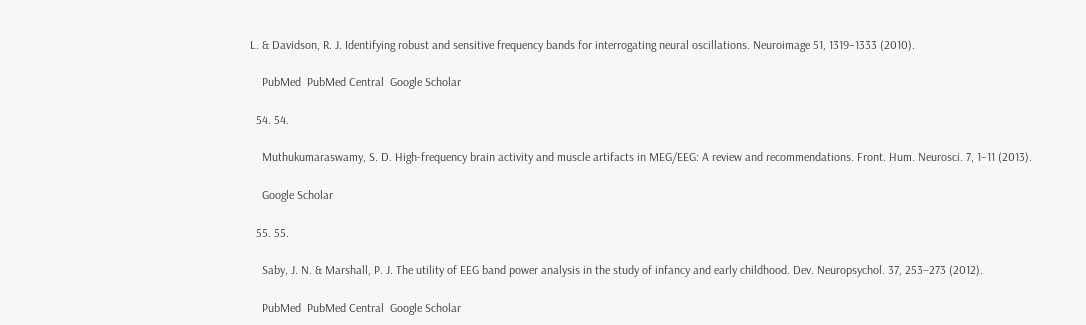L. & Davidson, R. J. Identifying robust and sensitive frequency bands for interrogating neural oscillations. Neuroimage 51, 1319–1333 (2010).

    PubMed  PubMed Central  Google Scholar

  54. 54.

    Muthukumaraswamy, S. D. High-frequency brain activity and muscle artifacts in MEG/EEG: A review and recommendations. Front. Hum. Neurosci. 7, 1–11 (2013).

    Google Scholar

  55. 55.

    Saby, J. N. & Marshall, P. J. The utility of EEG band power analysis in the study of infancy and early childhood. Dev. Neuropsychol. 37, 253–273 (2012).

    PubMed  PubMed Central  Google Scholar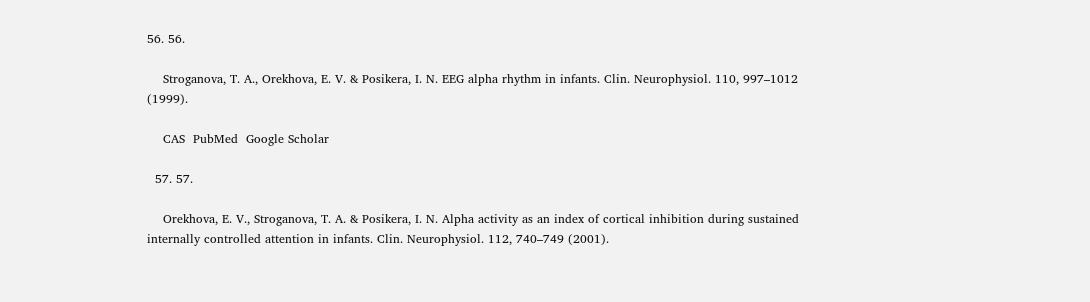56. 56.

    Stroganova, T. A., Orekhova, E. V. & Posikera, I. N. EEG alpha rhythm in infants. Clin. Neurophysiol. 110, 997–1012 (1999).

    CAS  PubMed  Google Scholar

  57. 57.

    Orekhova, E. V., Stroganova, T. A. & Posikera, I. N. Alpha activity as an index of cortical inhibition during sustained internally controlled attention in infants. Clin. Neurophysiol. 112, 740–749 (2001).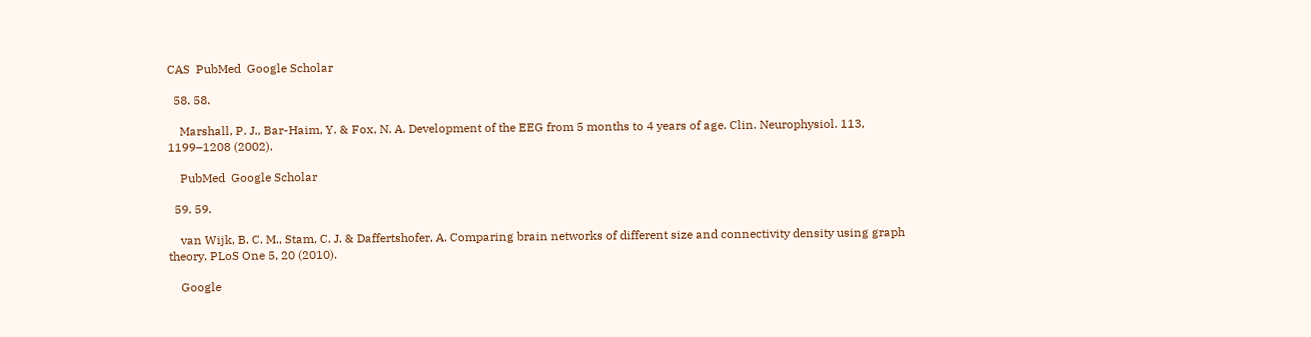CAS  PubMed  Google Scholar

  58. 58.

    Marshall, P. J., Bar-Haim, Y. & Fox, N. A. Development of the EEG from 5 months to 4 years of age. Clin. Neurophysiol. 113, 1199–1208 (2002).

    PubMed  Google Scholar

  59. 59.

    van Wijk, B. C. M., Stam, C. J. & Daffertshofer, A. Comparing brain networks of different size and connectivity density using graph theory. PLoS One 5, 20 (2010).

    Google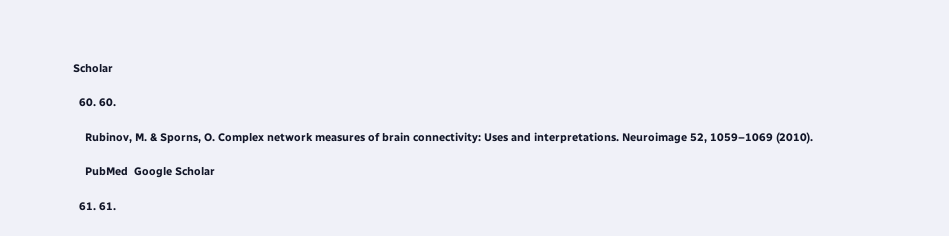Scholar

  60. 60.

    Rubinov, M. & Sporns, O. Complex network measures of brain connectivity: Uses and interpretations. Neuroimage 52, 1059–1069 (2010).

    PubMed  Google Scholar

  61. 61.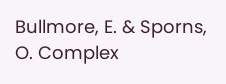Bullmore, E. & Sporns, O. Complex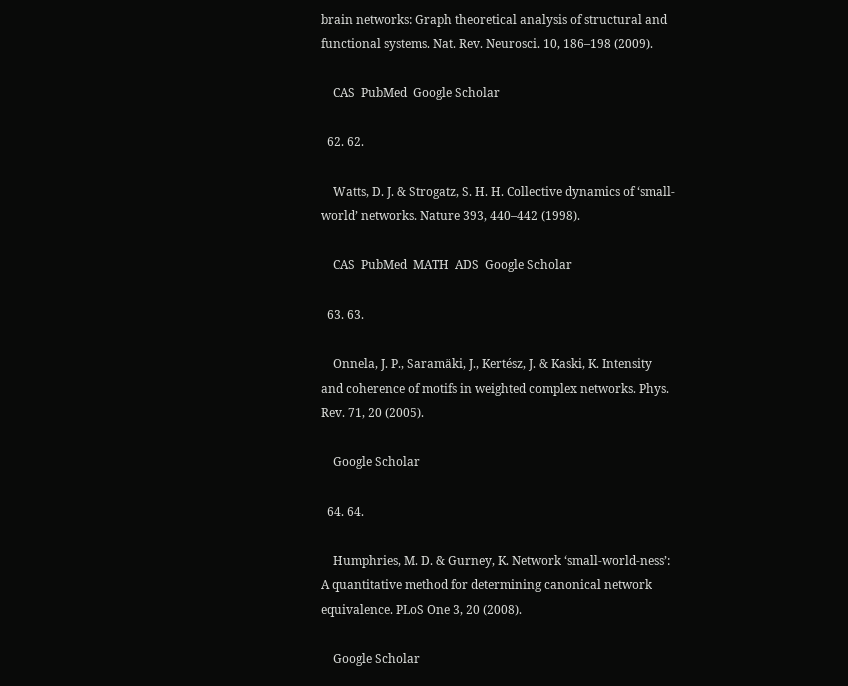brain networks: Graph theoretical analysis of structural and functional systems. Nat. Rev. Neurosci. 10, 186–198 (2009).

    CAS  PubMed  Google Scholar

  62. 62.

    Watts, D. J. & Strogatz, S. H. H. Collective dynamics of ‘small-world’ networks. Nature 393, 440–442 (1998).

    CAS  PubMed  MATH  ADS  Google Scholar

  63. 63.

    Onnela, J. P., Saramäki, J., Kertész, J. & Kaski, K. Intensity and coherence of motifs in weighted complex networks. Phys. Rev. 71, 20 (2005).

    Google Scholar

  64. 64.

    Humphries, M. D. & Gurney, K. Network ‘small-world-ness’: A quantitative method for determining canonical network equivalence. PLoS One 3, 20 (2008).

    Google Scholar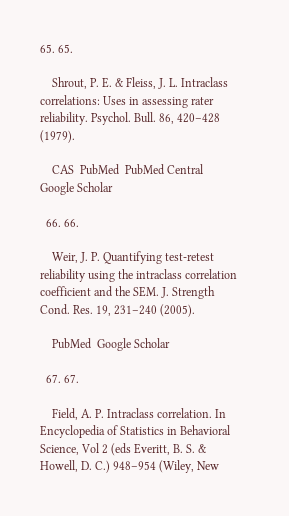65. 65.

    Shrout, P. E. & Fleiss, J. L. Intraclass correlations: Uses in assessing rater reliability. Psychol. Bull. 86, 420–428 (1979).

    CAS  PubMed  PubMed Central  Google Scholar

  66. 66.

    Weir, J. P. Quantifying test-retest reliability using the intraclass correlation coefficient and the SEM. J. Strength Cond. Res. 19, 231–240 (2005).

    PubMed  Google Scholar

  67. 67.

    Field, A. P. Intraclass correlation. In Encyclopedia of Statistics in Behavioral Science, Vol 2 (eds Everitt, B. S. & Howell, D. C.) 948–954 (Wiley, New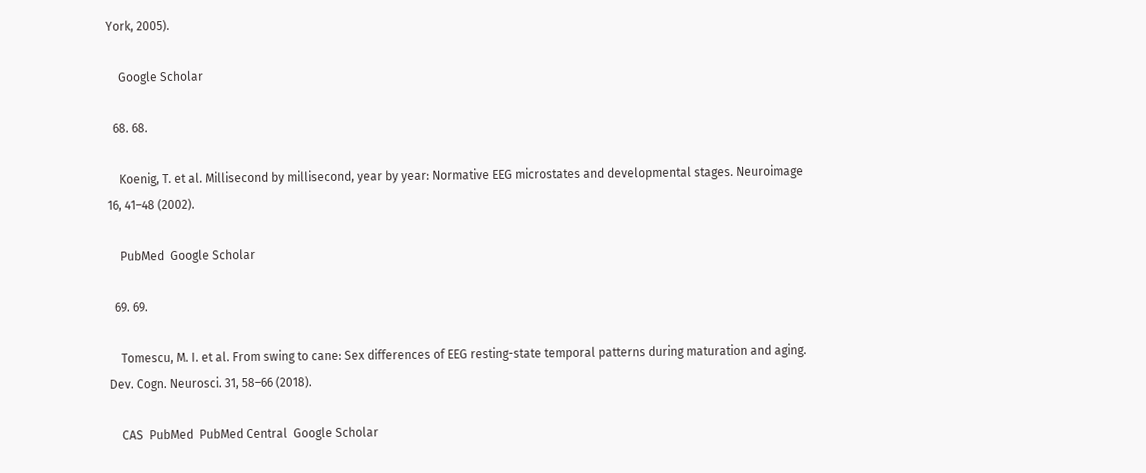York, 2005).

    Google Scholar

  68. 68.

    Koenig, T. et al. Millisecond by millisecond, year by year: Normative EEG microstates and developmental stages. Neuroimage 16, 41–48 (2002).

    PubMed  Google Scholar

  69. 69.

    Tomescu, M. I. et al. From swing to cane: Sex differences of EEG resting-state temporal patterns during maturation and aging. Dev. Cogn. Neurosci. 31, 58–66 (2018).

    CAS  PubMed  PubMed Central  Google Scholar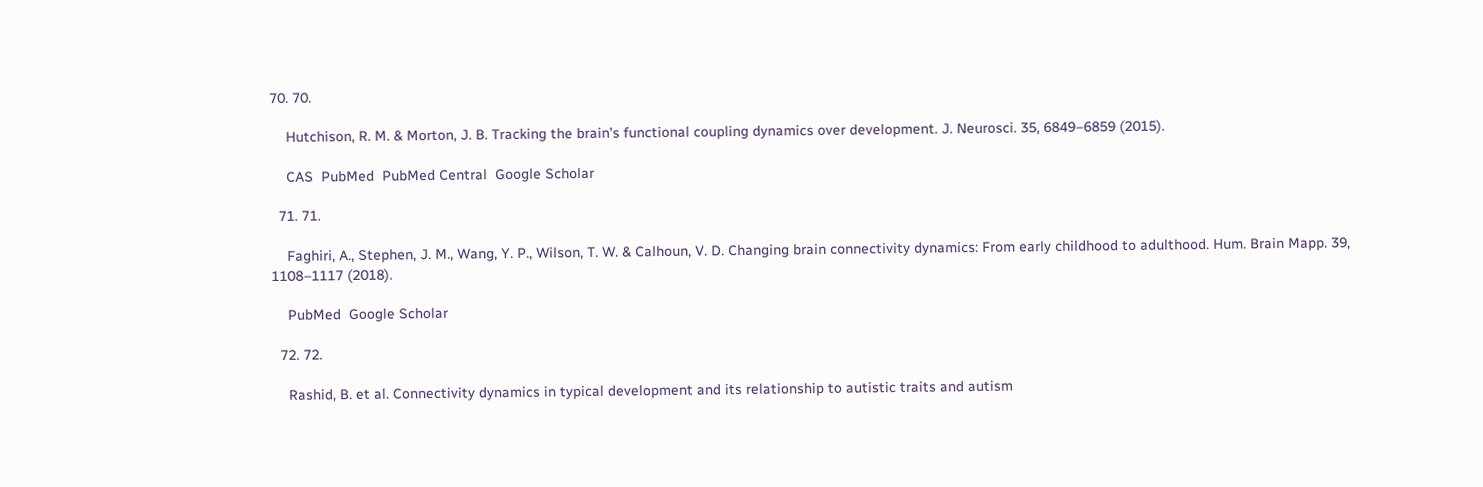70. 70.

    Hutchison, R. M. & Morton, J. B. Tracking the brain’s functional coupling dynamics over development. J. Neurosci. 35, 6849–6859 (2015).

    CAS  PubMed  PubMed Central  Google Scholar

  71. 71.

    Faghiri, A., Stephen, J. M., Wang, Y. P., Wilson, T. W. & Calhoun, V. D. Changing brain connectivity dynamics: From early childhood to adulthood. Hum. Brain Mapp. 39, 1108–1117 (2018).

    PubMed  Google Scholar

  72. 72.

    Rashid, B. et al. Connectivity dynamics in typical development and its relationship to autistic traits and autism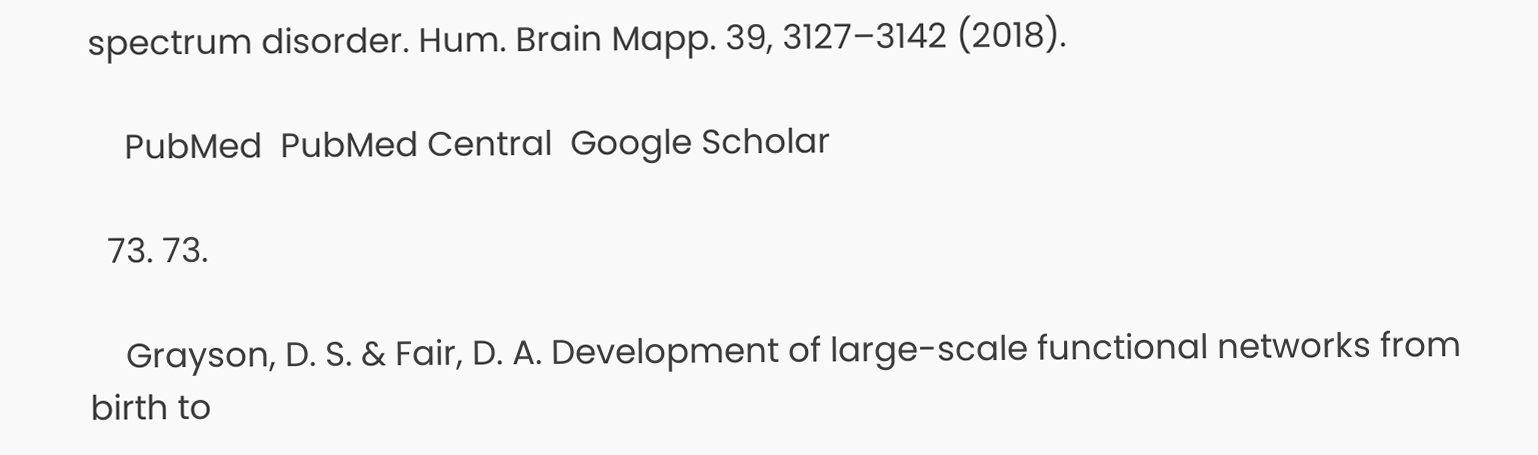spectrum disorder. Hum. Brain Mapp. 39, 3127–3142 (2018).

    PubMed  PubMed Central  Google Scholar

  73. 73.

    Grayson, D. S. & Fair, D. A. Development of large-scale functional networks from birth to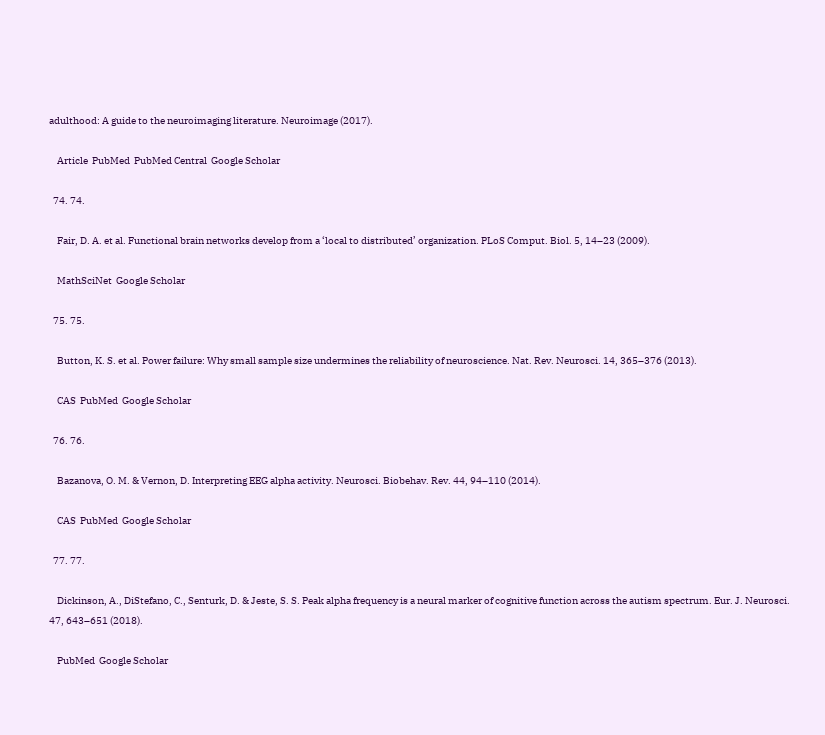adulthood: A guide to the neuroimaging literature. Neuroimage (2017).

    Article  PubMed  PubMed Central  Google Scholar

  74. 74.

    Fair, D. A. et al. Functional brain networks develop from a ‘local to distributed’ organization. PLoS Comput. Biol. 5, 14–23 (2009).

    MathSciNet  Google Scholar

  75. 75.

    Button, K. S. et al. Power failure: Why small sample size undermines the reliability of neuroscience. Nat. Rev. Neurosci. 14, 365–376 (2013).

    CAS  PubMed  Google Scholar

  76. 76.

    Bazanova, O. M. & Vernon, D. Interpreting EEG alpha activity. Neurosci. Biobehav. Rev. 44, 94–110 (2014).

    CAS  PubMed  Google Scholar

  77. 77.

    Dickinson, A., DiStefano, C., Senturk, D. & Jeste, S. S. Peak alpha frequency is a neural marker of cognitive function across the autism spectrum. Eur. J. Neurosci. 47, 643–651 (2018).

    PubMed  Google Scholar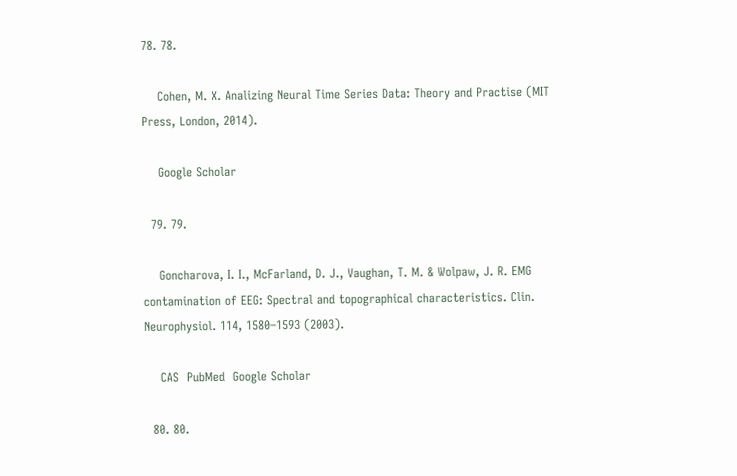78. 78.

    Cohen, M. X. Analizing Neural Time Series Data: Theory and Practise (MIT Press, London, 2014).

    Google Scholar

  79. 79.

    Goncharova, I. I., McFarland, D. J., Vaughan, T. M. & Wolpaw, J. R. EMG contamination of EEG: Spectral and topographical characteristics. Clin. Neurophysiol. 114, 1580–1593 (2003).

    CAS  PubMed  Google Scholar

  80. 80.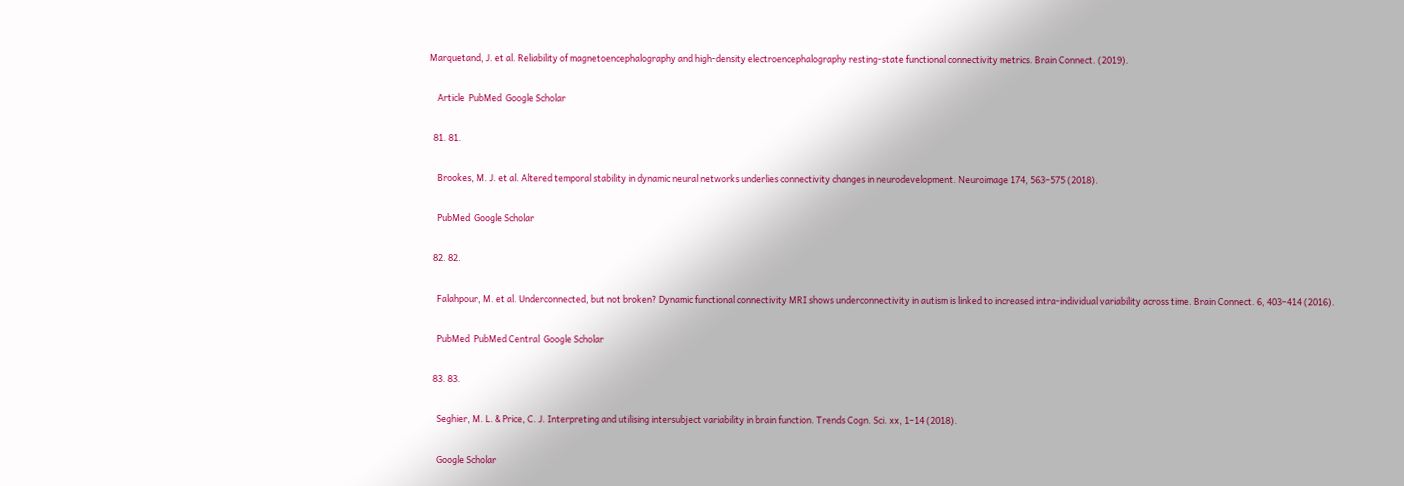Marquetand, J. et al. Reliability of magnetoencephalography and high-density electroencephalography resting-state functional connectivity metrics. Brain Connect. (2019).

    Article  PubMed  Google Scholar

  81. 81.

    Brookes, M. J. et al. Altered temporal stability in dynamic neural networks underlies connectivity changes in neurodevelopment. Neuroimage 174, 563–575 (2018).

    PubMed  Google Scholar

  82. 82.

    Falahpour, M. et al. Underconnected, but not broken? Dynamic functional connectivity MRI shows underconnectivity in autism is linked to increased intra-individual variability across time. Brain Connect. 6, 403–414 (2016).

    PubMed  PubMed Central  Google Scholar

  83. 83.

    Seghier, M. L. & Price, C. J. Interpreting and utilising intersubject variability in brain function. Trends Cogn. Sci. xx, 1–14 (2018).

    Google Scholar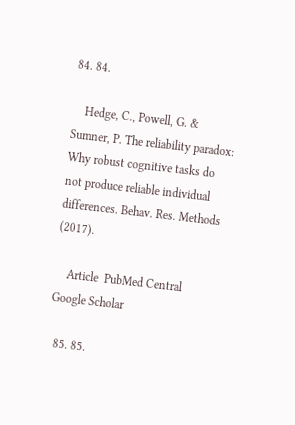84. 84.

    Hedge, C., Powell, G. & Sumner, P. The reliability paradox: Why robust cognitive tasks do not produce reliable individual differences. Behav. Res. Methods (2017).

    Article  PubMed Central  Google Scholar

  85. 85.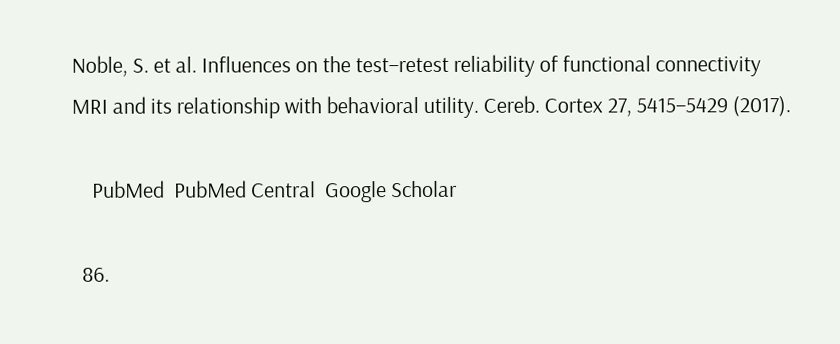Noble, S. et al. Influences on the test–retest reliability of functional connectivity MRI and its relationship with behavioral utility. Cereb. Cortex 27, 5415–5429 (2017).

    PubMed  PubMed Central  Google Scholar

  86.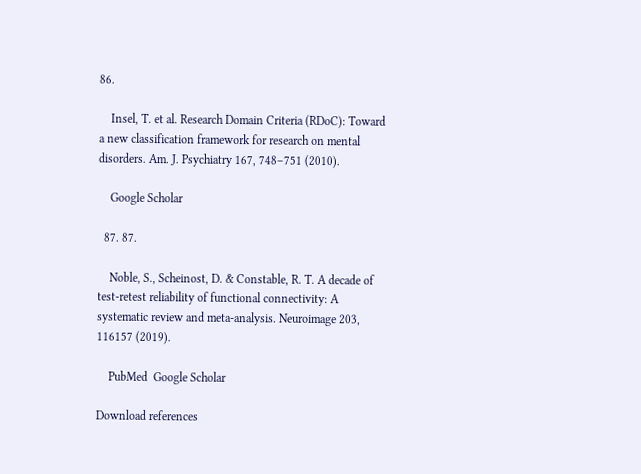86.

    Insel, T. et al. Research Domain Criteria (RDoC): Toward a new classification framework for research on mental disorders. Am. J. Psychiatry 167, 748–751 (2010).

    Google Scholar

  87. 87.

    Noble, S., Scheinost, D. & Constable, R. T. A decade of test-retest reliability of functional connectivity: A systematic review and meta-analysis. Neuroimage 203, 116157 (2019).

    PubMed  Google Scholar

Download references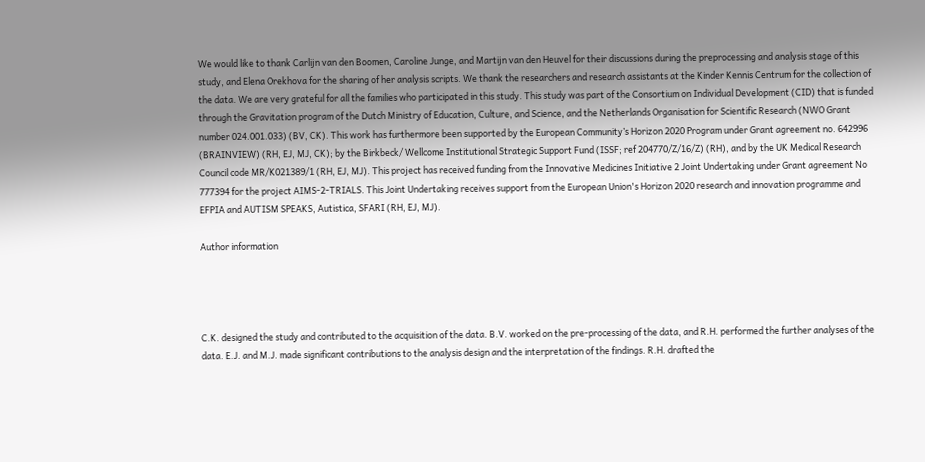We would like to thank Carlijn van den Boomen, Caroline Junge, and Martijn van den Heuvel for their discussions during the preprocessing and analysis stage of this study, and Elena Orekhova for the sharing of her analysis scripts. We thank the researchers and research assistants at the Kinder Kennis Centrum for the collection of the data. We are very grateful for all the families who participated in this study. This study was part of the Consortium on Individual Development (CID) that is funded through the Gravitation program of the Dutch Ministry of Education, Culture, and Science, and the Netherlands Organisation for Scientific Research (NWO Grant number 024.001.033) (BV, CK). This work has furthermore been supported by the European Community’s Horizon 2020 Program under Grant agreement no. 642996 (BRAINVIEW) (RH, EJ, MJ, CK); by the Birkbeck/ Wellcome Institutional Strategic Support Fund (ISSF; ref 204770/Z/16/Z) (RH), and by the UK Medical Research Council code MR/K021389/1 (RH, EJ, MJ). This project has received funding from the Innovative Medicines Initiative 2 Joint Undertaking under Grant agreement No 777394 for the project AIMS-2-TRIALS. This Joint Undertaking receives support from the European Union's Horizon 2020 research and innovation programme and EFPIA and AUTISM SPEAKS, Autistica, SFARI (RH, EJ, MJ).

Author information




C.K. designed the study and contributed to the acquisition of the data. B.V. worked on the pre-processing of the data, and R.H. performed the further analyses of the data. E.J. and M.J. made significant contributions to the analysis design and the interpretation of the findings. R.H. drafted the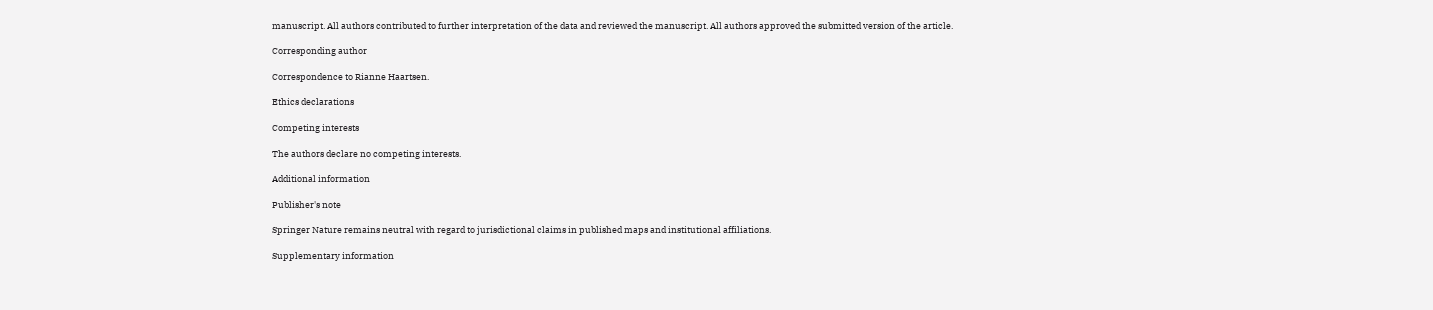manuscript. All authors contributed to further interpretation of the data and reviewed the manuscript. All authors approved the submitted version of the article.

Corresponding author

Correspondence to Rianne Haartsen.

Ethics declarations

Competing interests

The authors declare no competing interests.

Additional information

Publisher's note

Springer Nature remains neutral with regard to jurisdictional claims in published maps and institutional affiliations.

Supplementary information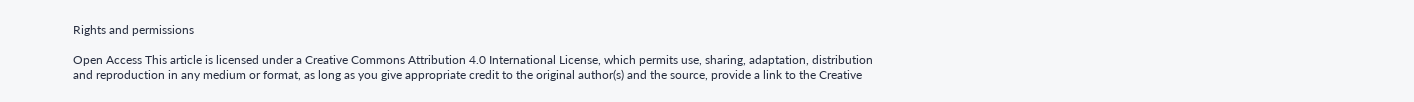Rights and permissions

Open Access This article is licensed under a Creative Commons Attribution 4.0 International License, which permits use, sharing, adaptation, distribution and reproduction in any medium or format, as long as you give appropriate credit to the original author(s) and the source, provide a link to the Creative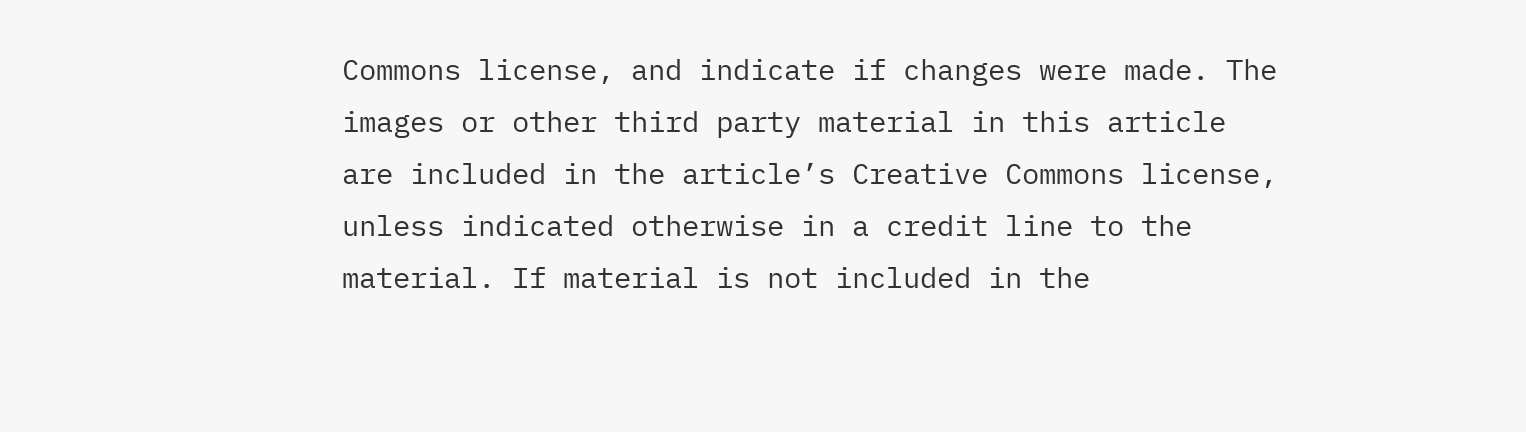Commons license, and indicate if changes were made. The images or other third party material in this article are included in the article’s Creative Commons license, unless indicated otherwise in a credit line to the material. If material is not included in the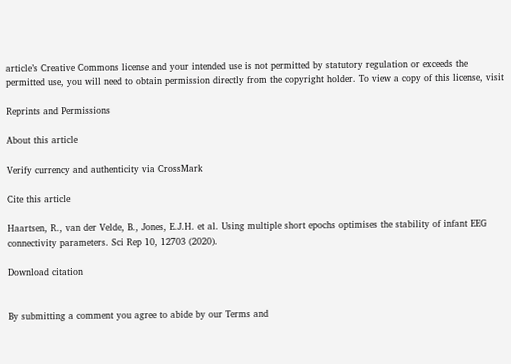article’s Creative Commons license and your intended use is not permitted by statutory regulation or exceeds the permitted use, you will need to obtain permission directly from the copyright holder. To view a copy of this license, visit

Reprints and Permissions

About this article

Verify currency and authenticity via CrossMark

Cite this article

Haartsen, R., van der Velde, B., Jones, E.J.H. et al. Using multiple short epochs optimises the stability of infant EEG connectivity parameters. Sci Rep 10, 12703 (2020).

Download citation


By submitting a comment you agree to abide by our Terms and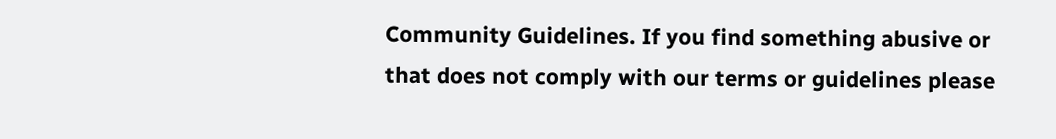Community Guidelines. If you find something abusive or that does not comply with our terms or guidelines please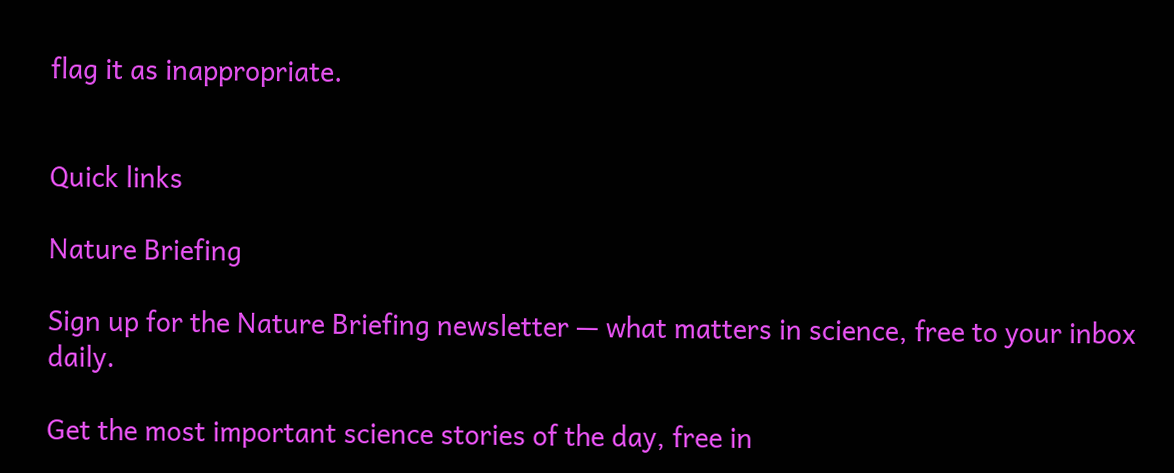flag it as inappropriate.


Quick links

Nature Briefing

Sign up for the Nature Briefing newsletter — what matters in science, free to your inbox daily.

Get the most important science stories of the day, free in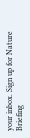your inbox. Sign up for Nature Briefing